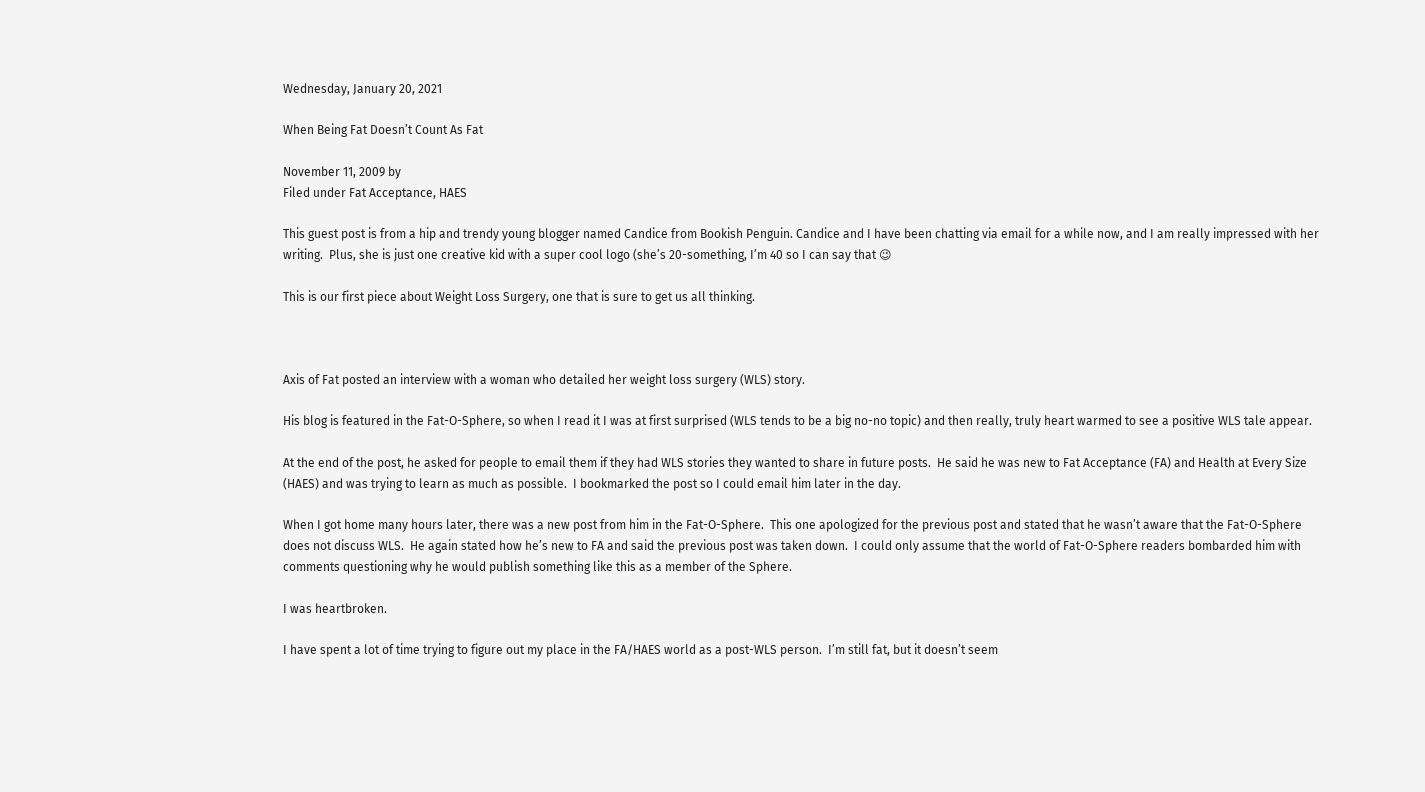Wednesday, January 20, 2021

When Being Fat Doesn’t Count As Fat

November 11, 2009 by
Filed under Fat Acceptance, HAES

This guest post is from a hip and trendy young blogger named Candice from Bookish Penguin. Candice and I have been chatting via email for a while now, and I am really impressed with her writing.  Plus, she is just one creative kid with a super cool logo (she’s 20-something, I’m 40 so I can say that 😉

This is our first piece about Weight Loss Surgery, one that is sure to get us all thinking.



Axis of Fat posted an interview with a woman who detailed her weight loss surgery (WLS) story.

His blog is featured in the Fat-O-Sphere, so when I read it I was at first surprised (WLS tends to be a big no-no topic) and then really, truly heart warmed to see a positive WLS tale appear.

At the end of the post, he asked for people to email them if they had WLS stories they wanted to share in future posts.  He said he was new to Fat Acceptance (FA) and Health at Every Size (HAES) and was trying to learn as much as possible.  I bookmarked the post so I could email him later in the day.

When I got home many hours later, there was a new post from him in the Fat-O-Sphere.  This one apologized for the previous post and stated that he wasn’t aware that the Fat-O-Sphere does not discuss WLS.  He again stated how he’s new to FA and said the previous post was taken down.  I could only assume that the world of Fat-O-Sphere readers bombarded him with comments questioning why he would publish something like this as a member of the Sphere.

I was heartbroken.

I have spent a lot of time trying to figure out my place in the FA/HAES world as a post-WLS person.  I’m still fat, but it doesn’t seem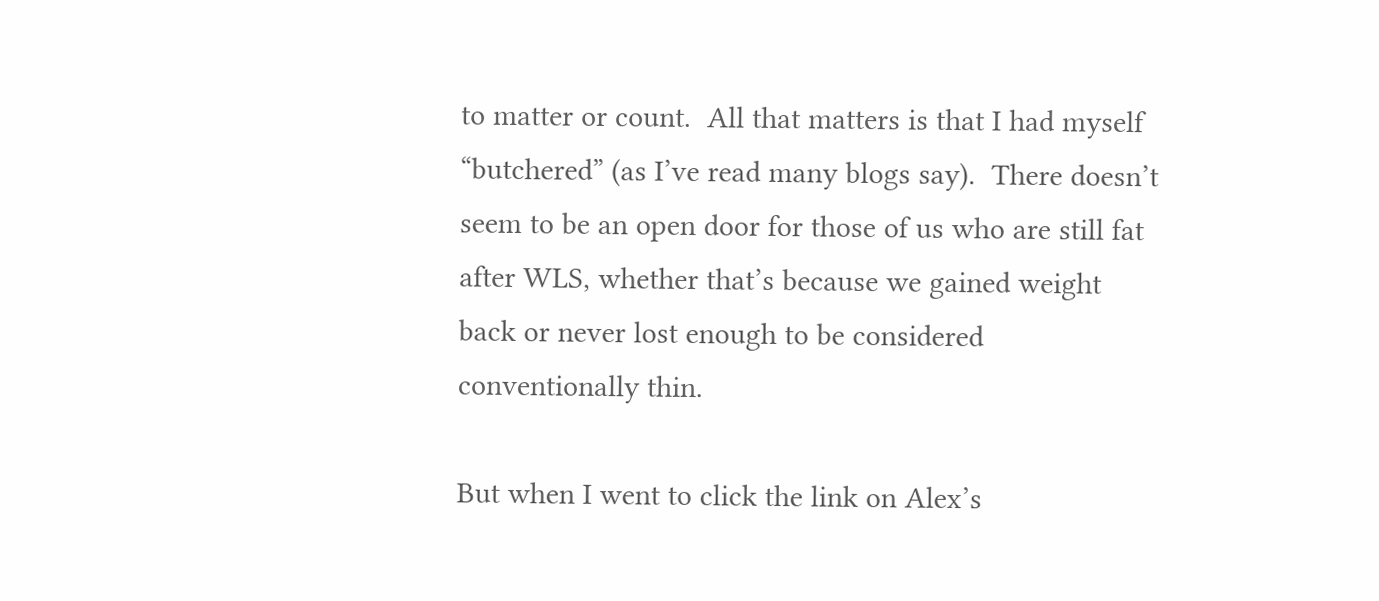to matter or count.  All that matters is that I had myself “butchered” (as I’ve read many blogs say).  There doesn’t seem to be an open door for those of us who are still fat after WLS, whether that’s because we gained weight back or never lost enough to be considered conventionally thin.

But when I went to click the link on Alex’s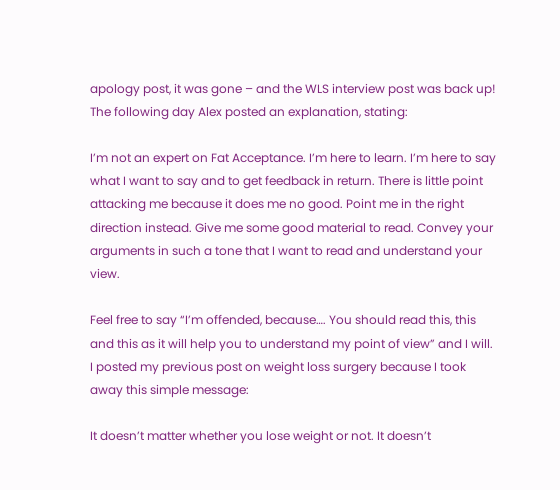apology post, it was gone – and the WLS interview post was back up! The following day Alex posted an explanation, stating:

I’m not an expert on Fat Acceptance. I’m here to learn. I’m here to say what I want to say and to get feedback in return. There is little point attacking me because it does me no good. Point me in the right direction instead. Give me some good material to read. Convey your arguments in such a tone that I want to read and understand your view.

Feel free to say “I’m offended, because…. You should read this, this and this as it will help you to understand my point of view” and I will. I posted my previous post on weight loss surgery because I took away this simple message:

It doesn’t matter whether you lose weight or not. It doesn’t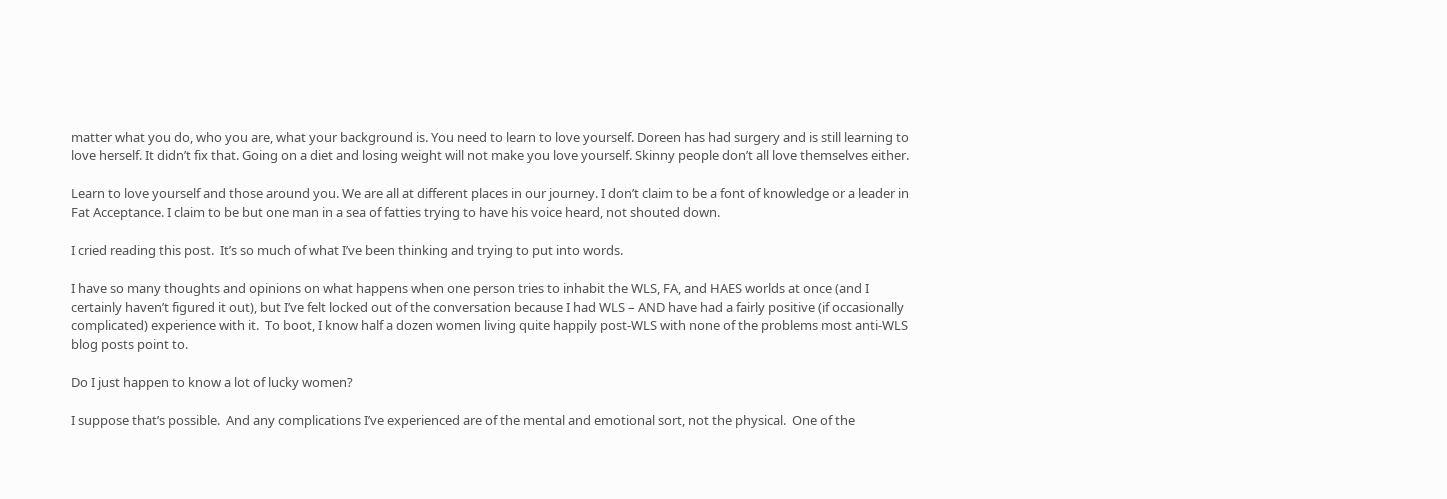matter what you do, who you are, what your background is. You need to learn to love yourself. Doreen has had surgery and is still learning to love herself. It didn’t fix that. Going on a diet and losing weight will not make you love yourself. Skinny people don’t all love themselves either.

Learn to love yourself and those around you. We are all at different places in our journey. I don’t claim to be a font of knowledge or a leader in Fat Acceptance. I claim to be but one man in a sea of fatties trying to have his voice heard, not shouted down.

I cried reading this post.  It’s so much of what I’ve been thinking and trying to put into words.

I have so many thoughts and opinions on what happens when one person tries to inhabit the WLS, FA, and HAES worlds at once (and I certainly haven’t figured it out), but I’ve felt locked out of the conversation because I had WLS – AND have had a fairly positive (if occasionally complicated) experience with it.  To boot, I know half a dozen women living quite happily post-WLS with none of the problems most anti-WLS blog posts point to.

Do I just happen to know a lot of lucky women?

I suppose that’s possible.  And any complications I’ve experienced are of the mental and emotional sort, not the physical.  One of the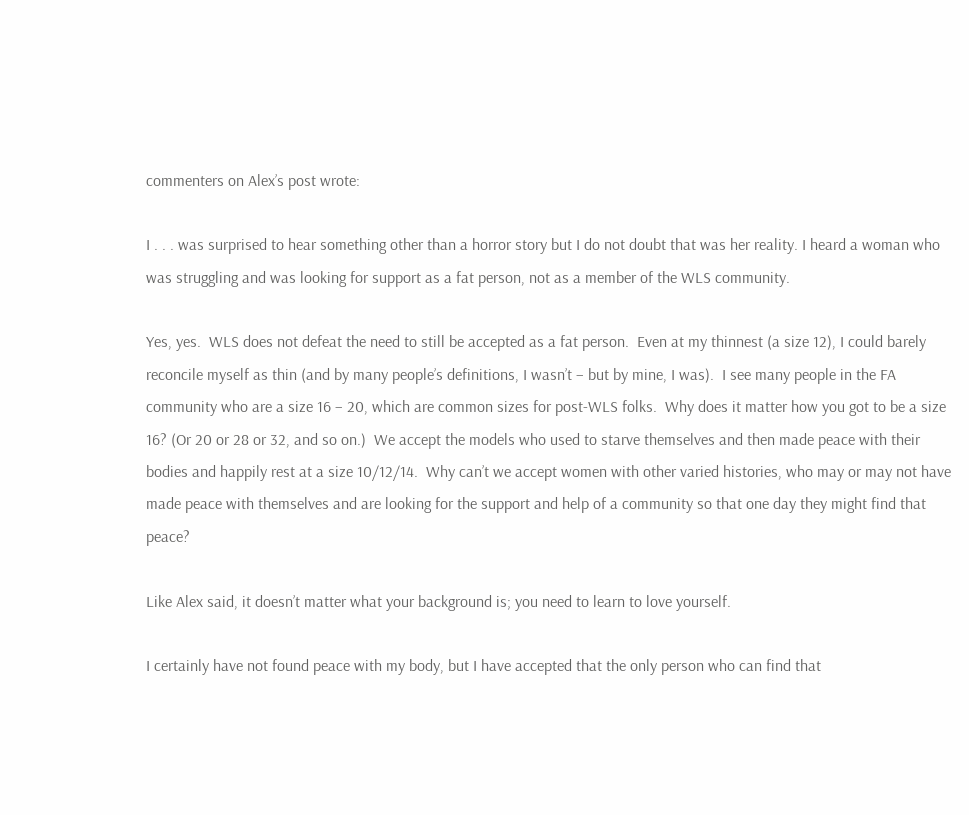commenters on Alex’s post wrote:

I . . . was surprised to hear something other than a horror story but I do not doubt that was her reality. I heard a woman who was struggling and was looking for support as a fat person, not as a member of the WLS community.

Yes, yes.  WLS does not defeat the need to still be accepted as a fat person.  Even at my thinnest (a size 12), I could barely reconcile myself as thin (and by many people’s definitions, I wasn’t – but by mine, I was).  I see many people in the FA community who are a size 16 – 20, which are common sizes for post-WLS folks.  Why does it matter how you got to be a size 16? (Or 20 or 28 or 32, and so on.)  We accept the models who used to starve themselves and then made peace with their bodies and happily rest at a size 10/12/14.  Why can’t we accept women with other varied histories, who may or may not have made peace with themselves and are looking for the support and help of a community so that one day they might find that peace?

Like Alex said, it doesn’t matter what your background is; you need to learn to love yourself.

I certainly have not found peace with my body, but I have accepted that the only person who can find that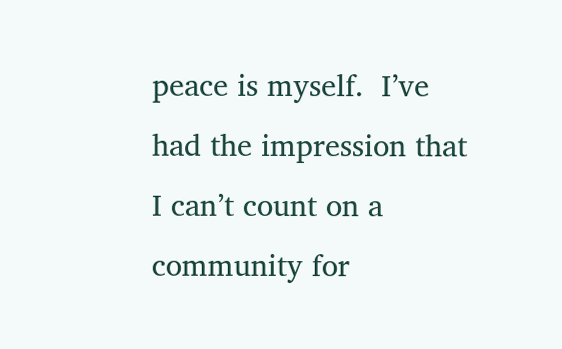peace is myself.  I’ve had the impression that I can’t count on a community for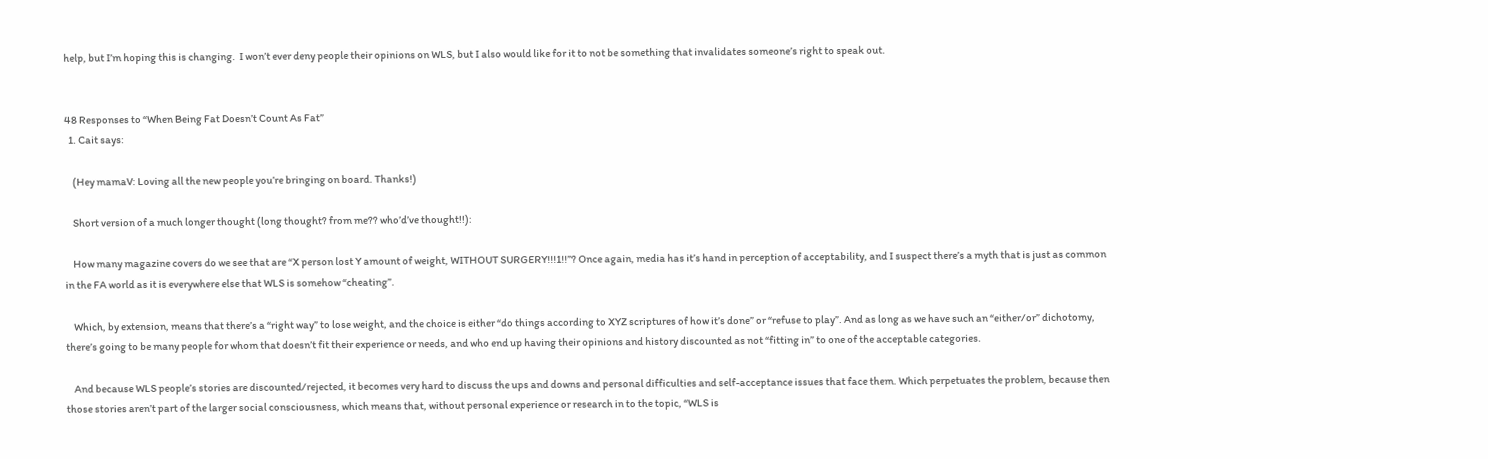help, but I’m hoping this is changing.  I won’t ever deny people their opinions on WLS, but I also would like for it to not be something that invalidates someone’s right to speak out.


48 Responses to “When Being Fat Doesn’t Count As Fat”
  1. Cait says:

    (Hey mamaV: Loving all the new people you’re bringing on board. Thanks!)

    Short version of a much longer thought (long thought? from me?? who’d’ve thought!!):

    How many magazine covers do we see that are “X person lost Y amount of weight, WITHOUT SURGERY!!!1!!”? Once again, media has it’s hand in perception of acceptability, and I suspect there’s a myth that is just as common in the FA world as it is everywhere else that WLS is somehow “cheating”.

    Which, by extension, means that there’s a “right way” to lose weight, and the choice is either “do things according to XYZ scriptures of how it’s done” or “refuse to play”. And as long as we have such an “either/or” dichotomy, there’s going to be many people for whom that doesn’t fit their experience or needs, and who end up having their opinions and history discounted as not “fitting in” to one of the acceptable categories.

    And because WLS people’s stories are discounted/rejected, it becomes very hard to discuss the ups and downs and personal difficulties and self-acceptance issues that face them. Which perpetuates the problem, because then those stories aren’t part of the larger social consciousness, which means that, without personal experience or research in to the topic, “WLS is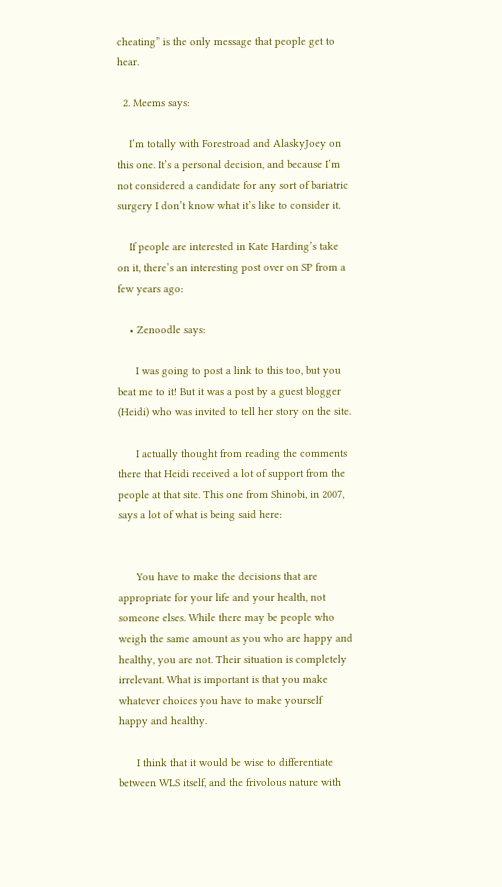cheating” is the only message that people get to hear.

  2. Meems says:

    I’m totally with Forestroad and AlaskyJoey on this one. It’s a personal decision, and because I’m not considered a candidate for any sort of bariatric surgery I don’t know what it’s like to consider it.

    If people are interested in Kate Harding’s take on it, there’s an interesting post over on SP from a few years ago:

    • Zenoodle says:

      I was going to post a link to this too, but you beat me to it! But it was a post by a guest blogger (Heidi) who was invited to tell her story on the site.

      I actually thought from reading the comments there that Heidi received a lot of support from the people at that site. This one from Shinobi, in 2007, says a lot of what is being said here:


      You have to make the decisions that are appropriate for your life and your health, not someone elses. While there may be people who weigh the same amount as you who are happy and healthy, you are not. Their situation is completely irrelevant. What is important is that you make whatever choices you have to make yourself happy and healthy.

      I think that it would be wise to differentiate between WLS itself, and the frivolous nature with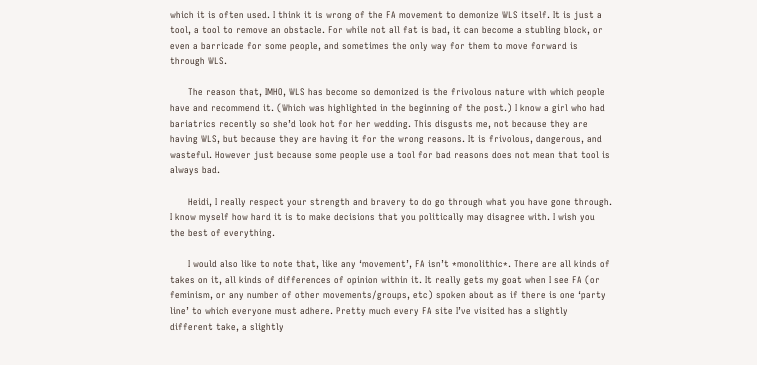which it is often used. I think it is wrong of the FA movement to demonize WLS itself. It is just a tool, a tool to remove an obstacle. For while not all fat is bad, it can become a stubling block, or even a barricade for some people, and sometimes the only way for them to move forward is through WLS.

      The reason that, IMHO, WLS has become so demonized is the frivolous nature with which people have and recommend it. (Which was highlighted in the beginning of the post.) I know a girl who had bariatrics recently so she’d look hot for her wedding. This disgusts me, not because they are having WLS, but because they are having it for the wrong reasons. It is frivolous, dangerous, and wasteful. However just because some people use a tool for bad reasons does not mean that tool is always bad.

      Heidi, I really respect your strength and bravery to do go through what you have gone through. I know myself how hard it is to make decisions that you politically may disagree with. I wish you the best of everything.

      I would also like to note that, like any ‘movement’, FA isn’t *monolithic*. There are all kinds of takes on it, all kinds of differences of opinion within it. It really gets my goat when I see FA (or feminism, or any number of other movements/groups, etc) spoken about as if there is one ‘party line’ to which everyone must adhere. Pretty much every FA site I’ve visited has a slightly different take, a slightly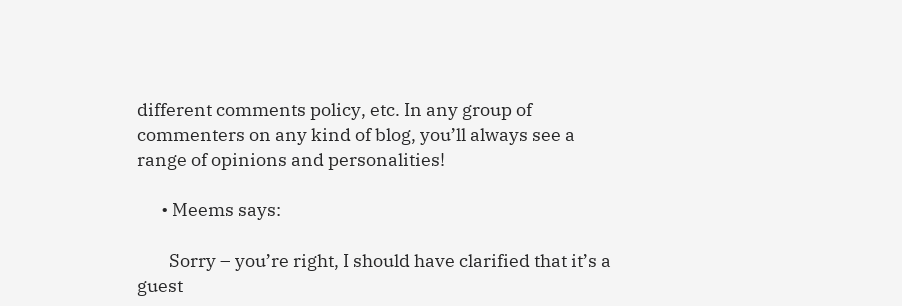different comments policy, etc. In any group of commenters on any kind of blog, you’ll always see a range of opinions and personalities!

      • Meems says:

        Sorry – you’re right, I should have clarified that it’s a guest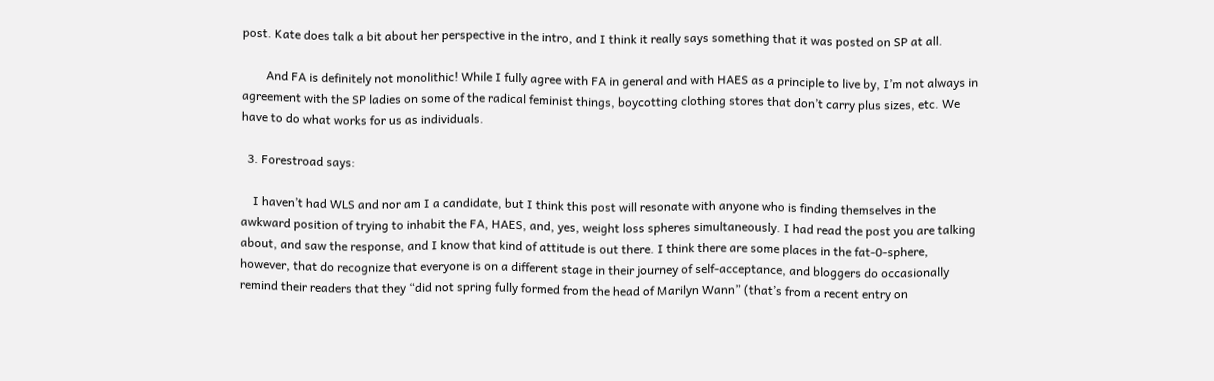post. Kate does talk a bit about her perspective in the intro, and I think it really says something that it was posted on SP at all.

        And FA is definitely not monolithic! While I fully agree with FA in general and with HAES as a principle to live by, I’m not always in agreement with the SP ladies on some of the radical feminist things, boycotting clothing stores that don’t carry plus sizes, etc. We have to do what works for us as individuals.

  3. Forestroad says:

    I haven’t had WLS and nor am I a candidate, but I think this post will resonate with anyone who is finding themselves in the awkward position of trying to inhabit the FA, HAES, and, yes, weight loss spheres simultaneously. I had read the post you are talking about, and saw the response, and I know that kind of attitude is out there. I think there are some places in the fat-0-sphere, however, that do recognize that everyone is on a different stage in their journey of self-acceptance, and bloggers do occasionally remind their readers that they “did not spring fully formed from the head of Marilyn Wann” (that’s from a recent entry on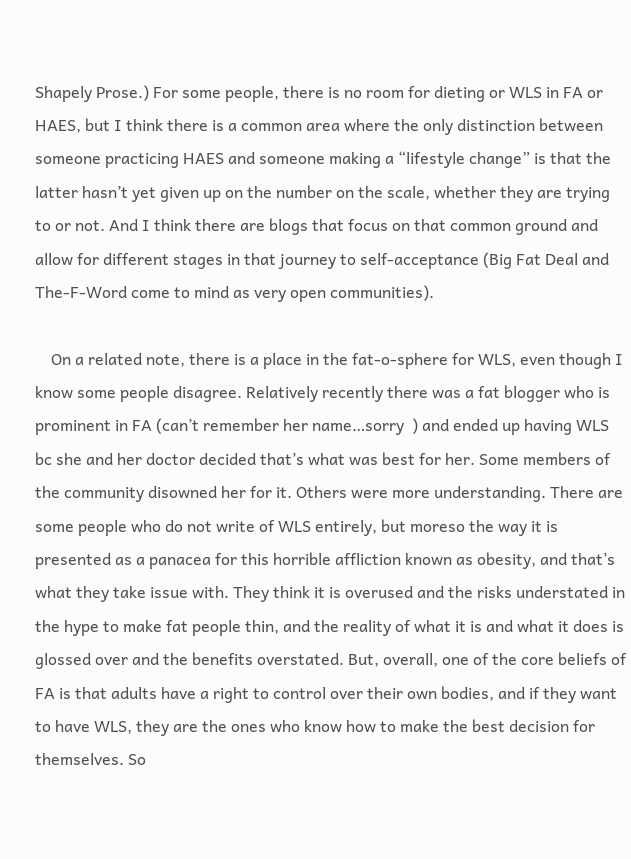Shapely Prose.) For some people, there is no room for dieting or WLS in FA or HAES, but I think there is a common area where the only distinction between someone practicing HAES and someone making a “lifestyle change” is that the latter hasn’t yet given up on the number on the scale, whether they are trying to or not. And I think there are blogs that focus on that common ground and allow for different stages in that journey to self-acceptance (Big Fat Deal and The-F-Word come to mind as very open communities).

    On a related note, there is a place in the fat-o-sphere for WLS, even though I know some people disagree. Relatively recently there was a fat blogger who is prominent in FA (can’t remember her name…sorry  ) and ended up having WLS bc she and her doctor decided that’s what was best for her. Some members of the community disowned her for it. Others were more understanding. There are some people who do not write of WLS entirely, but moreso the way it is presented as a panacea for this horrible affliction known as obesity, and that’s what they take issue with. They think it is overused and the risks understated in the hype to make fat people thin, and the reality of what it is and what it does is glossed over and the benefits overstated. But, overall, one of the core beliefs of FA is that adults have a right to control over their own bodies, and if they want to have WLS, they are the ones who know how to make the best decision for themselves. So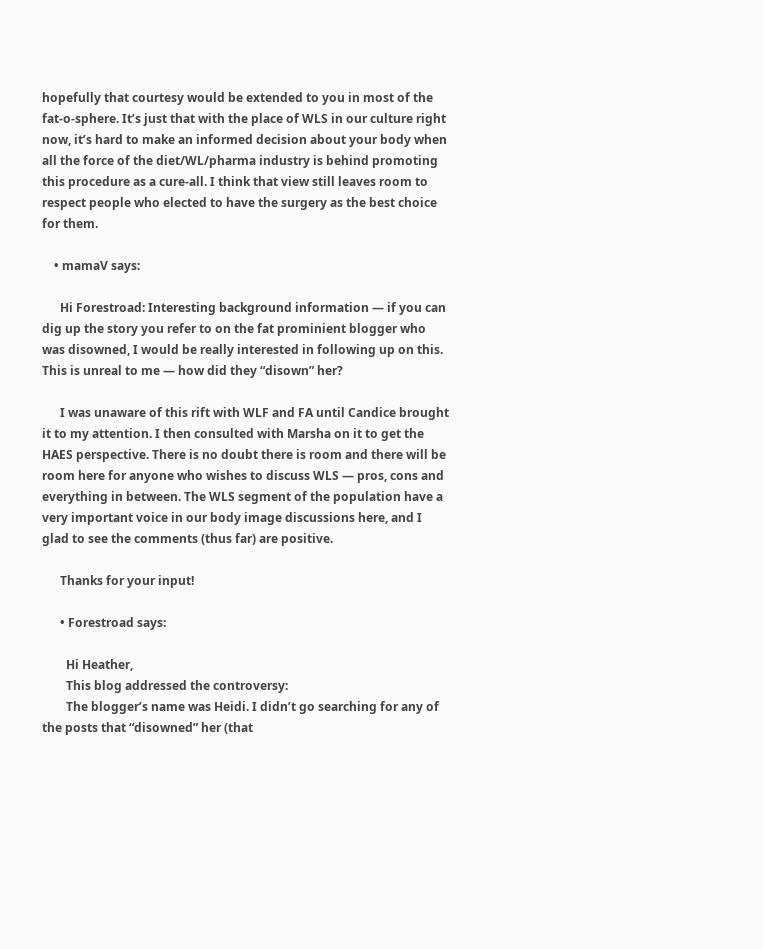hopefully that courtesy would be extended to you in most of the fat-o-sphere. It’s just that with the place of WLS in our culture right now, it’s hard to make an informed decision about your body when all the force of the diet/WL/pharma industry is behind promoting this procedure as a cure-all. I think that view still leaves room to respect people who elected to have the surgery as the best choice for them.

    • mamaV says:

      Hi Forestroad: Interesting background information — if you can dig up the story you refer to on the fat prominient blogger who was disowned, I would be really interested in following up on this. This is unreal to me — how did they “disown” her?

      I was unaware of this rift with WLF and FA until Candice brought it to my attention. I then consulted with Marsha on it to get the HAES perspective. There is no doubt there is room and there will be room here for anyone who wishes to discuss WLS — pros, cons and everything in between. The WLS segment of the population have a very important voice in our body image discussions here, and I glad to see the comments (thus far) are positive.

      Thanks for your input!

      • Forestroad says:

        Hi Heather,
        This blog addressed the controversy:
        The blogger’s name was Heidi. I didn’t go searching for any of the posts that “disowned” her (that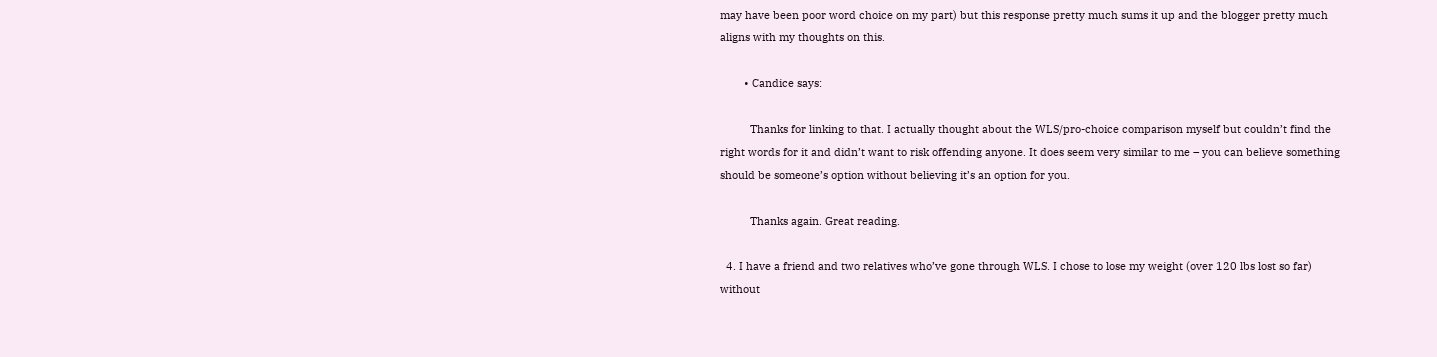may have been poor word choice on my part) but this response pretty much sums it up and the blogger pretty much aligns with my thoughts on this.

        • Candice says:

          Thanks for linking to that. I actually thought about the WLS/pro-choice comparison myself but couldn’t find the right words for it and didn’t want to risk offending anyone. It does seem very similar to me – you can believe something should be someone’s option without believing it’s an option for you.

          Thanks again. Great reading.

  4. I have a friend and two relatives who’ve gone through WLS. I chose to lose my weight (over 120 lbs lost so far) without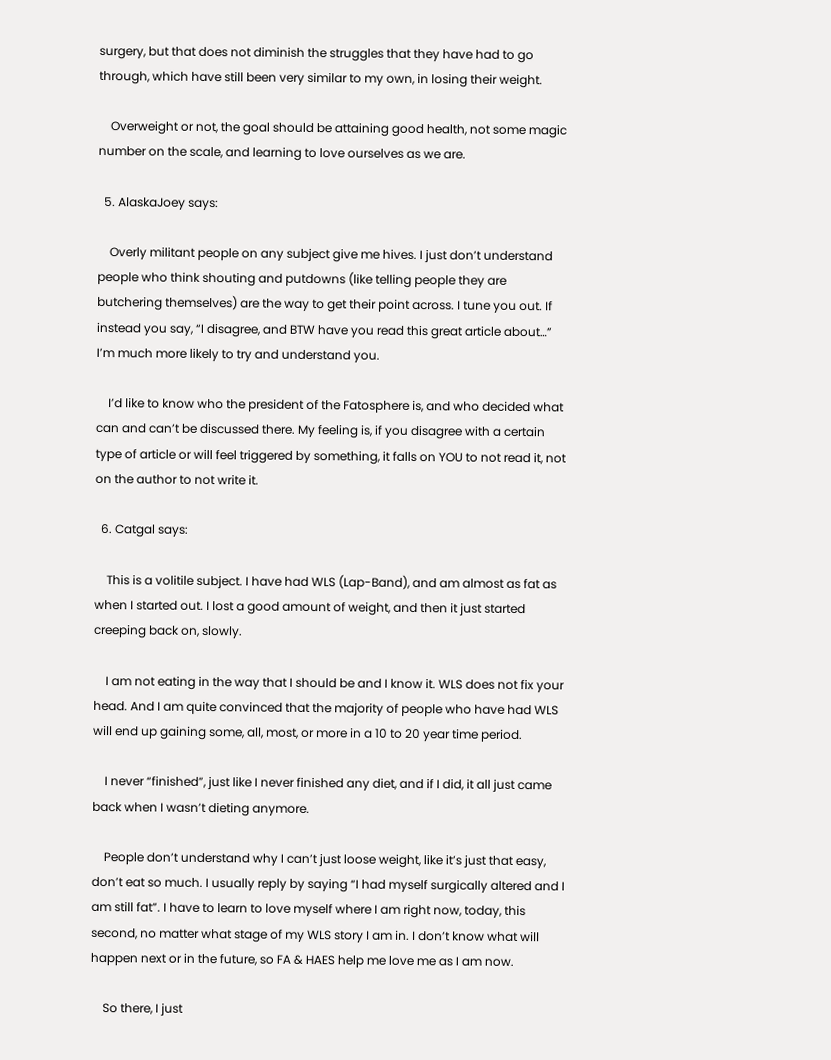surgery, but that does not diminish the struggles that they have had to go through, which have still been very similar to my own, in losing their weight.

    Overweight or not, the goal should be attaining good health, not some magic number on the scale, and learning to love ourselves as we are.

  5. AlaskaJoey says:

    Overly militant people on any subject give me hives. I just don’t understand people who think shouting and putdowns (like telling people they are butchering themselves) are the way to get their point across. I tune you out. If instead you say, “I disagree, and BTW have you read this great article about…” I’m much more likely to try and understand you.

    I’d like to know who the president of the Fatosphere is, and who decided what can and can’t be discussed there. My feeling is, if you disagree with a certain type of article or will feel triggered by something, it falls on YOU to not read it, not on the author to not write it.

  6. Catgal says:

    This is a volitile subject. I have had WLS (Lap-Band), and am almost as fat as when I started out. I lost a good amount of weight, and then it just started creeping back on, slowly.

    I am not eating in the way that I should be and I know it. WLS does not fix your head. And I am quite convinced that the majority of people who have had WLS will end up gaining some, all, most, or more in a 10 to 20 year time period.

    I never “finished”, just like I never finished any diet, and if I did, it all just came back when I wasn’t dieting anymore.

    People don’t understand why I can’t just loose weight, like it’s just that easy, don’t eat so much. I usually reply by saying “I had myself surgically altered and I am still fat”. I have to learn to love myself where I am right now, today, this second, no matter what stage of my WLS story I am in. I don’t know what will happen next or in the future, so FA & HAES help me love me as I am now.

    So there, I just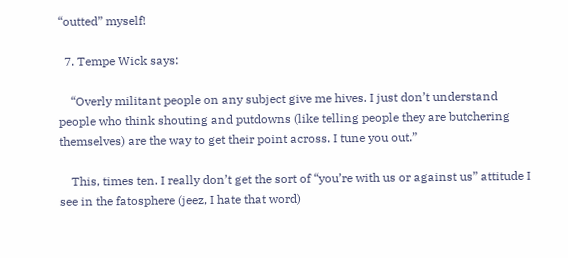“outted” myself!

  7. Tempe Wick says:

    “Overly militant people on any subject give me hives. I just don’t understand people who think shouting and putdowns (like telling people they are butchering themselves) are the way to get their point across. I tune you out.”

    This, times ten. I really don’t get the sort of “you’re with us or against us” attitude I see in the fatosphere (jeez, I hate that word)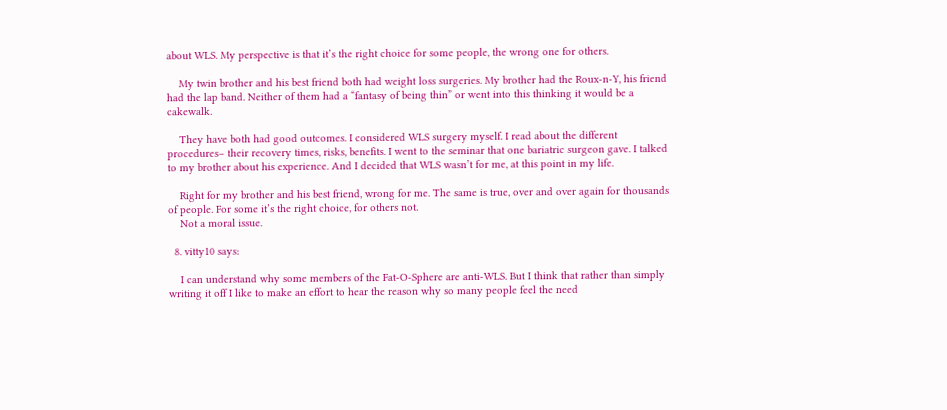about WLS. My perspective is that it’s the right choice for some people, the wrong one for others.

    My twin brother and his best friend both had weight loss surgeries. My brother had the Roux-n-Y, his friend had the lap band. Neither of them had a “fantasy of being thin” or went into this thinking it would be a cakewalk.

    They have both had good outcomes. I considered WLS surgery myself. I read about the different procedures– their recovery times, risks, benefits. I went to the seminar that one bariatric surgeon gave. I talked to my brother about his experience. And I decided that WLS wasn’t for me, at this point in my life.

    Right for my brother and his best friend, wrong for me. The same is true, over and over again for thousands of people. For some it’s the right choice, for others not.
    Not a moral issue.

  8. vitty10 says:

    I can understand why some members of the Fat-O-Sphere are anti-WLS. But I think that rather than simply writing it off I like to make an effort to hear the reason why so many people feel the need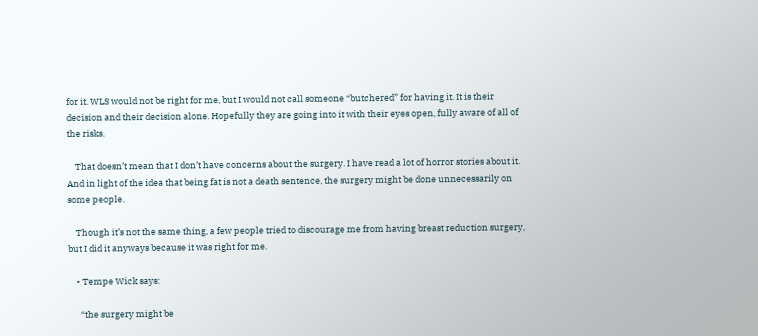for it. WLS would not be right for me, but I would not call someone “butchered” for having it. It is their decision and their decision alone. Hopefully they are going into it with their eyes open, fully aware of all of the risks.

    That doesn’t mean that I don’t have concerns about the surgery. I have read a lot of horror stories about it. And in light of the idea that being fat is not a death sentence, the surgery might be done unnecessarily on some people.

    Though it’s not the same thing, a few people tried to discourage me from having breast reduction surgery, but I did it anyways because it was right for me.

    • Tempe Wick says:

      “the surgery might be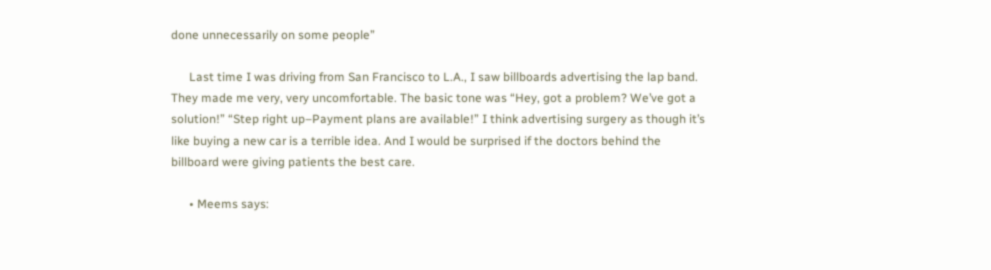done unnecessarily on some people”

      Last time I was driving from San Francisco to L.A., I saw billboards advertising the lap band. They made me very, very uncomfortable. The basic tone was “Hey, got a problem? We’ve got a solution!” “Step right up–Payment plans are available!” I think advertising surgery as though it’s like buying a new car is a terrible idea. And I would be surprised if the doctors behind the billboard were giving patients the best care.

      • Meems says: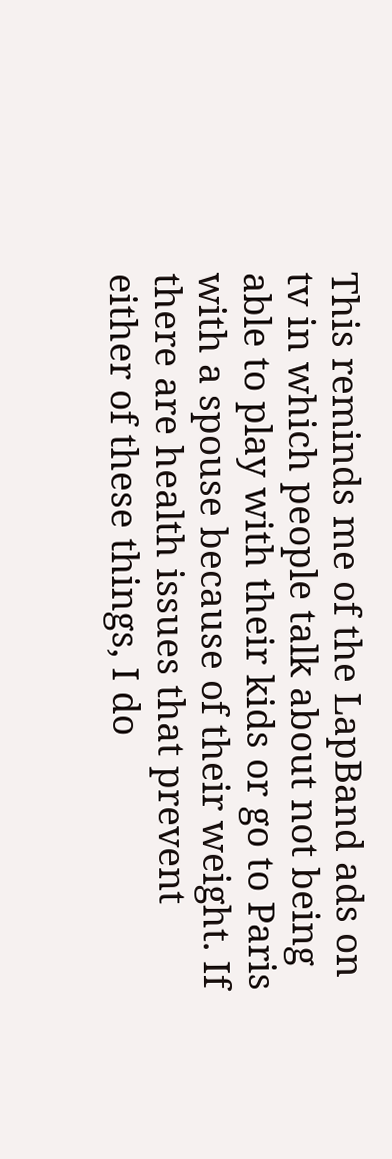This reminds me of the LapBand ads on tv in which people talk about not being able to play with their kids or go to Paris with a spouse because of their weight. If there are health issues that prevent either of these things, I do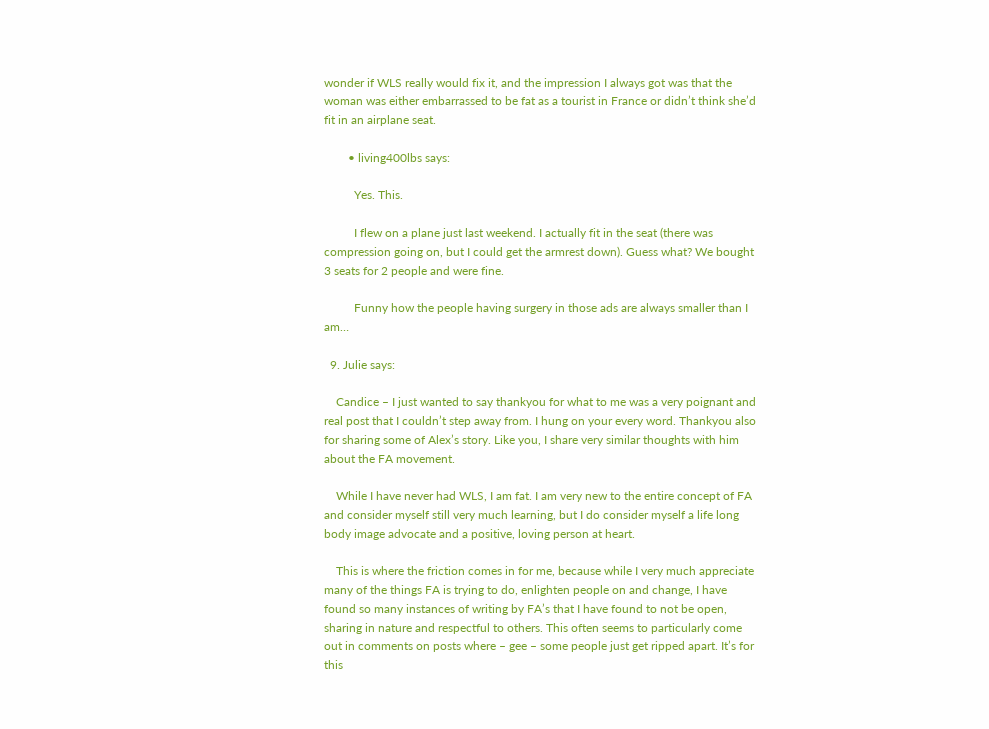wonder if WLS really would fix it, and the impression I always got was that the woman was either embarrassed to be fat as a tourist in France or didn’t think she’d fit in an airplane seat.

        • living400lbs says:

          Yes. This.

          I flew on a plane just last weekend. I actually fit in the seat (there was compression going on, but I could get the armrest down). Guess what? We bought 3 seats for 2 people and were fine.

          Funny how the people having surgery in those ads are always smaller than I am…

  9. Julie says:

    Candice – I just wanted to say thankyou for what to me was a very poignant and real post that I couldn’t step away from. I hung on your every word. Thankyou also for sharing some of Alex’s story. Like you, I share very similar thoughts with him about the FA movement.

    While I have never had WLS, I am fat. I am very new to the entire concept of FA and consider myself still very much learning, but I do consider myself a life long body image advocate and a positive, loving person at heart.

    This is where the friction comes in for me, because while I very much appreciate many of the things FA is trying to do, enlighten people on and change, I have found so many instances of writing by FA’s that I have found to not be open, sharing in nature and respectful to others. This often seems to particularly come out in comments on posts where – gee – some people just get ripped apart. It’s for this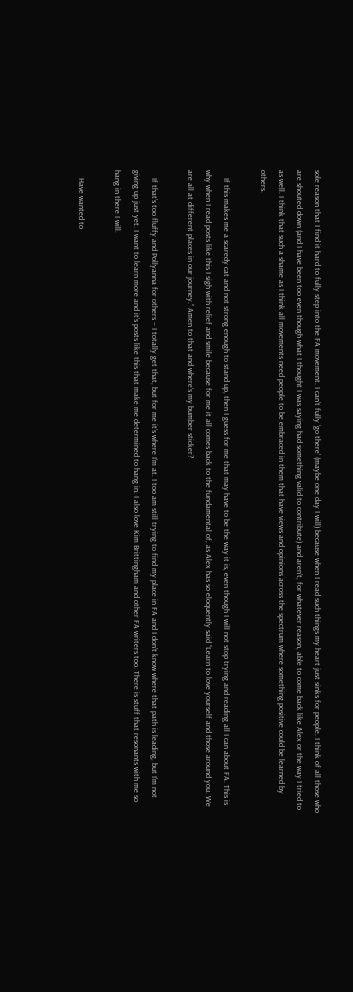sole reason that I find it hard to fully step into the FA movement. I can’t fully ‘go there’ (maybe one day I will) because when I read such things my heart just sinks for people. I think of all those who are shouted down (and I have been too even though what I thought I was saying had something valid to contribute) and aren’t, for whatever reason, able to come back like Alex or the way I tried to as well. I think that such a shame as I think all movements need people to be embraced in them that have views and opinions across the spectrum where something positive could be learned by others.

    If this makes me a scaredy cat and not strong enough to stand up, then I guess for me that may have to be the way it is, even though I will not stop trying and reading all I can about FA. This is why when I read posts like this I sigh with relief and smile because for me it all comes back to the fundamental of, as Alex has so eloquently said “Learn to love yourself and those around you. We are all at different places in our journey.” Amen to that and where’s my bumber sticker?

    If that’s too fluffy and Pollyanna for others – I totally get that, but for me it’s where I’m at. I too am still trying to find my place in FA and I don’t know where that path is leading, but I’m not giving up just yet. I want to learn more and it’s posts like this that make me determined to hang in. I also love Kim Brittingham and other FA writers too. There is stuff that resonants with me so hang in there I will.

    Have wanted to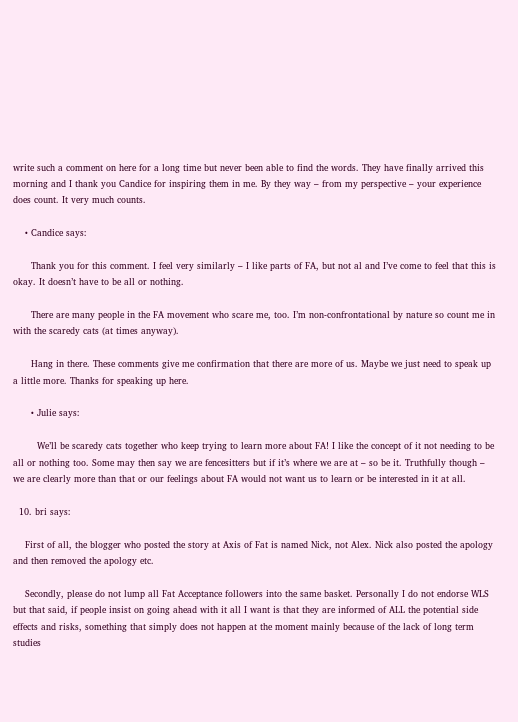write such a comment on here for a long time but never been able to find the words. They have finally arrived this morning and I thank you Candice for inspiring them in me. By they way – from my perspective – your experience does count. It very much counts.

    • Candice says:

      Thank you for this comment. I feel very similarly – I like parts of FA, but not al and I’ve come to feel that this is okay. It doesn’t have to be all or nothing.

      There are many people in the FA movement who scare me, too. I’m non-confrontational by nature so count me in with the scaredy cats (at times anyway).

      Hang in there. These comments give me confirmation that there are more of us. Maybe we just need to speak up a little more. Thanks for speaking up here.

      • Julie says:

        We’ll be scaredy cats together who keep trying to learn more about FA! I like the concept of it not needing to be all or nothing too. Some may then say we are fencesitters but if it’s where we are at – so be it. Truthfully though – we are clearly more than that or our feelings about FA would not want us to learn or be interested in it at all.

  10. bri says:

    First of all, the blogger who posted the story at Axis of Fat is named Nick, not Alex. Nick also posted the apology and then removed the apology etc.

    Secondly, please do not lump all Fat Acceptance followers into the same basket. Personally I do not endorse WLS but that said, if people insist on going ahead with it all I want is that they are informed of ALL the potential side effects and risks, something that simply does not happen at the moment mainly because of the lack of long term studies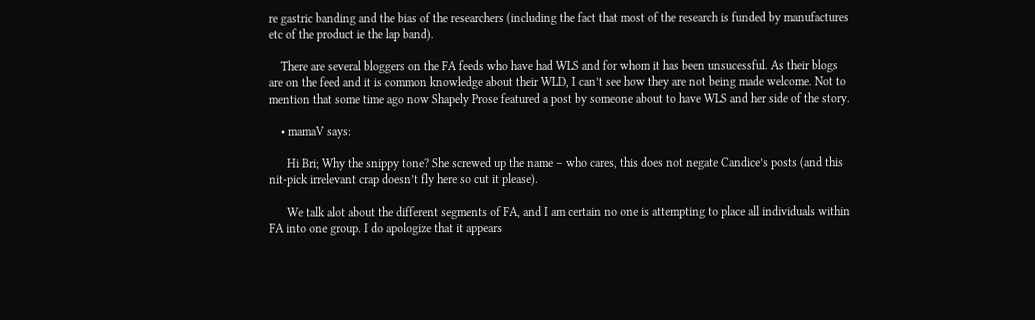re gastric banding and the bias of the researchers (including the fact that most of the research is funded by manufactures etc of the product ie the lap band).

    There are several bloggers on the FA feeds who have had WLS and for whom it has been unsucessful. As their blogs are on the feed and it is common knowledge about their WLD, I can’t see how they are not being made welcome. Not to mention that some time ago now Shapely Prose featured a post by someone about to have WLS and her side of the story.

    • mamaV says:

      Hi Bri; Why the snippy tone? She screwed up the name – who cares, this does not negate Candice’s posts (and this nit-pick irrelevant crap doesn’t fly here so cut it please).

      We talk alot about the different segments of FA, and I am certain no one is attempting to place all individuals within FA into one group. I do apologize that it appears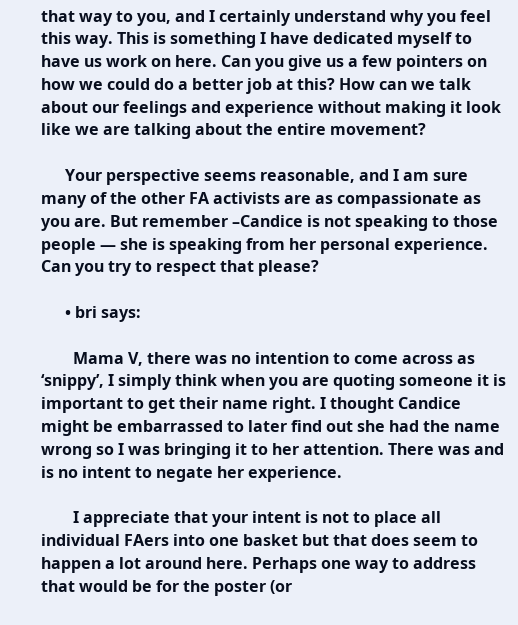that way to you, and I certainly understand why you feel this way. This is something I have dedicated myself to have us work on here. Can you give us a few pointers on how we could do a better job at this? How can we talk about our feelings and experience without making it look like we are talking about the entire movement?

      Your perspective seems reasonable, and I am sure many of the other FA activists are as compassionate as you are. But remember –Candice is not speaking to those people — she is speaking from her personal experience. Can you try to respect that please?

      • bri says:

        Mama V, there was no intention to come across as ‘snippy’, I simply think when you are quoting someone it is important to get their name right. I thought Candice might be embarrassed to later find out she had the name wrong so I was bringing it to her attention. There was and is no intent to negate her experience.

        I appreciate that your intent is not to place all individual FAers into one basket but that does seem to happen a lot around here. Perhaps one way to address that would be for the poster (or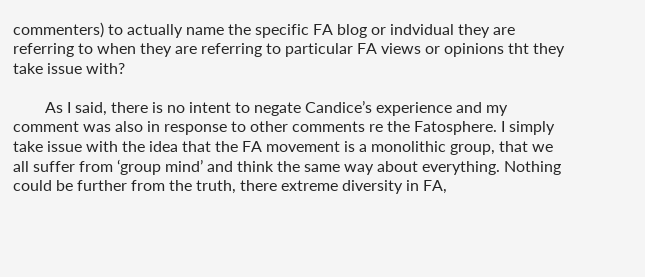commenters) to actually name the specific FA blog or indvidual they are referring to when they are referring to particular FA views or opinions tht they take issue with?

        As I said, there is no intent to negate Candice’s experience and my comment was also in response to other comments re the Fatosphere. I simply take issue with the idea that the FA movement is a monolithic group, that we all suffer from ‘group mind’ and think the same way about everything. Nothing could be further from the truth, there extreme diversity in FA,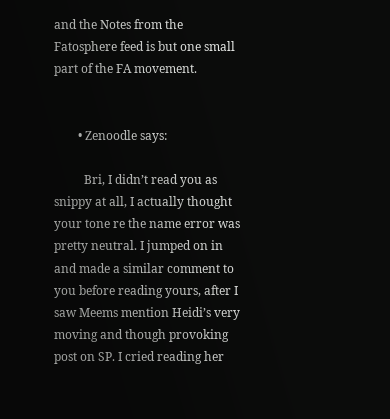and the Notes from the Fatosphere feed is but one small part of the FA movement.


        • Zenoodle says:

          Bri, I didn’t read you as snippy at all, I actually thought your tone re the name error was pretty neutral. I jumped on in and made a similar comment to you before reading yours, after I saw Meems mention Heidi’s very moving and though provoking post on SP. I cried reading her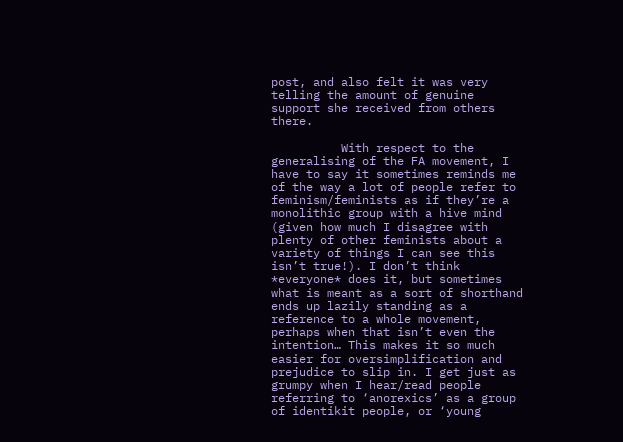post, and also felt it was very telling the amount of genuine support she received from others there.

          With respect to the generalising of the FA movement, I have to say it sometimes reminds me of the way a lot of people refer to feminism/feminists as if they’re a monolithic group with a hive mind (given how much I disagree with plenty of other feminists about a variety of things I can see this isn’t true!). I don’t think *everyone* does it, but sometimes what is meant as a sort of shorthand ends up lazily standing as a reference to a whole movement, perhaps when that isn’t even the intention… This makes it so much easier for oversimplification and prejudice to slip in. I get just as grumpy when I hear/read people referring to ‘anorexics’ as a group of identikit people, or ‘young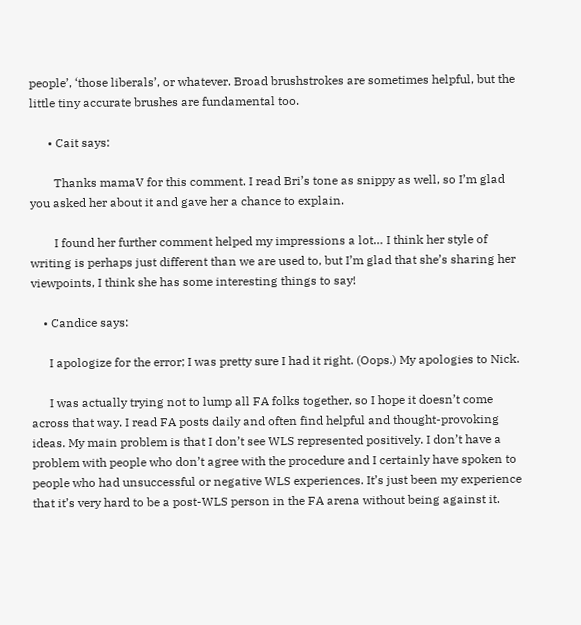people’, ‘those liberals’, or whatever. Broad brushstrokes are sometimes helpful, but the little tiny accurate brushes are fundamental too.

      • Cait says:

        Thanks mamaV for this comment. I read Bri’s tone as snippy as well, so I’m glad you asked her about it and gave her a chance to explain.

        I found her further comment helped my impressions a lot… I think her style of writing is perhaps just different than we are used to, but I’m glad that she’s sharing her viewpoints, I think she has some interesting things to say!

    • Candice says:

      I apologize for the error; I was pretty sure I had it right. (Oops.) My apologies to Nick.

      I was actually trying not to lump all FA folks together, so I hope it doesn’t come across that way. I read FA posts daily and often find helpful and thought-provoking ideas. My main problem is that I don’t see WLS represented positively. I don’t have a problem with people who don’t agree with the procedure and I certainly have spoken to people who had unsuccessful or negative WLS experiences. It’s just been my experience that it’s very hard to be a post-WLS person in the FA arena without being against it.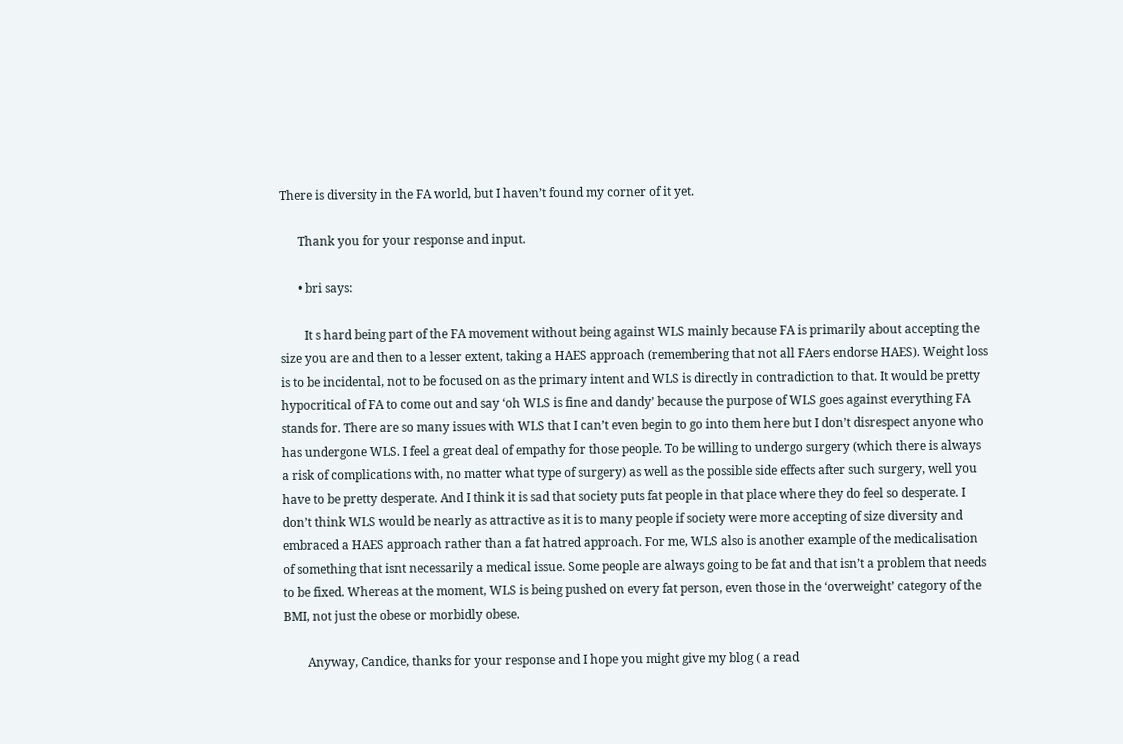There is diversity in the FA world, but I haven’t found my corner of it yet.

      Thank you for your response and input.

      • bri says:

        It s hard being part of the FA movement without being against WLS mainly because FA is primarily about accepting the size you are and then to a lesser extent, taking a HAES approach (remembering that not all FAers endorse HAES). Weight loss is to be incidental, not to be focused on as the primary intent and WLS is directly in contradiction to that. It would be pretty hypocritical of FA to come out and say ‘oh WLS is fine and dandy’ because the purpose of WLS goes against everything FA stands for. There are so many issues with WLS that I can’t even begin to go into them here but I don’t disrespect anyone who has undergone WLS. I feel a great deal of empathy for those people. To be willing to undergo surgery (which there is always a risk of complications with, no matter what type of surgery) as well as the possible side effects after such surgery, well you have to be pretty desperate. And I think it is sad that society puts fat people in that place where they do feel so desperate. I don’t think WLS would be nearly as attractive as it is to many people if society were more accepting of size diversity and embraced a HAES approach rather than a fat hatred approach. For me, WLS also is another example of the medicalisation of something that isnt necessarily a medical issue. Some people are always going to be fat and that isn’t a problem that needs to be fixed. Whereas at the moment, WLS is being pushed on every fat person, even those in the ‘overweight’ category of the BMI, not just the obese or morbidly obese.

        Anyway, Candice, thanks for your response and I hope you might give my blog ( a read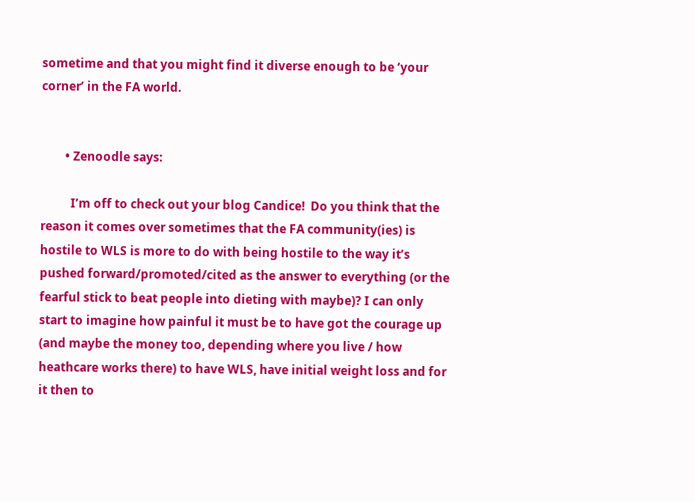sometime and that you might find it diverse enough to be ‘your corner’ in the FA world.


        • Zenoodle says:

          I’m off to check out your blog Candice!  Do you think that the reason it comes over sometimes that the FA community(ies) is hostile to WLS is more to do with being hostile to the way it’s pushed forward/promoted/cited as the answer to everything (or the fearful stick to beat people into dieting with maybe)? I can only start to imagine how painful it must be to have got the courage up (and maybe the money too, depending where you live / how heathcare works there) to have WLS, have initial weight loss and for it then to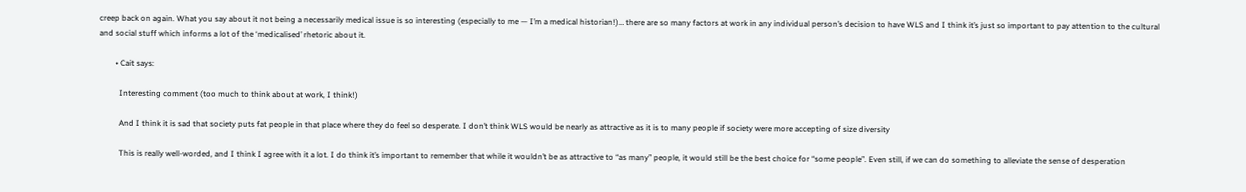creep back on again. What you say about it not being a necessarily medical issue is so interesting (especially to me — I’m a medical historian!)… there are so many factors at work in any individual person’s decision to have WLS and I think it’s just so important to pay attention to the cultural and social stuff which informs a lot of the ‘medicalised’ rhetoric about it.

        • Cait says:

          Interesting comment (too much to think about at work, I think!)

          And I think it is sad that society puts fat people in that place where they do feel so desperate. I don’t think WLS would be nearly as attractive as it is to many people if society were more accepting of size diversity

          This is really well-worded, and I think I agree with it a lot. I do think it’s important to remember that while it wouldn’t be as attractive to “as many” people, it would still be the best choice for “some people”. Even still, if we can do something to alleviate the sense of desperation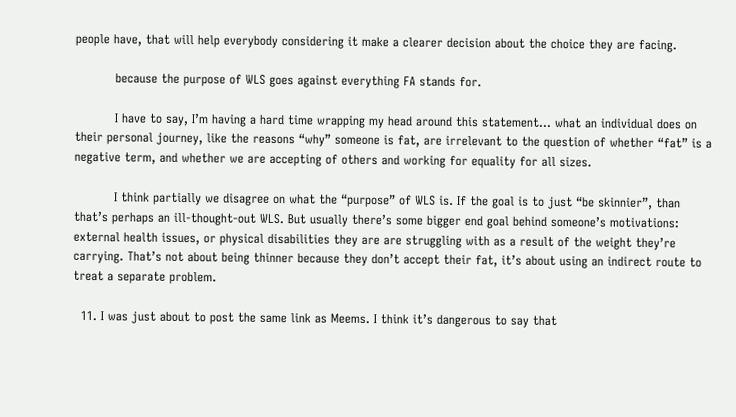people have, that will help everybody considering it make a clearer decision about the choice they are facing.

          because the purpose of WLS goes against everything FA stands for.

          I have to say, I’m having a hard time wrapping my head around this statement… what an individual does on their personal journey, like the reasons “why” someone is fat, are irrelevant to the question of whether “fat” is a negative term, and whether we are accepting of others and working for equality for all sizes.

          I think partially we disagree on what the “purpose” of WLS is. If the goal is to just “be skinnier”, than that’s perhaps an ill-thought-out WLS. But usually there’s some bigger end goal behind someone’s motivations: external health issues, or physical disabilities they are are struggling with as a result of the weight they’re carrying. That’s not about being thinner because they don’t accept their fat, it’s about using an indirect route to treat a separate problem.

  11. I was just about to post the same link as Meems. I think it’s dangerous to say that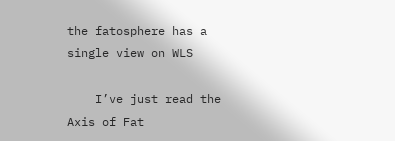the fatosphere has a single view on WLS

    I’ve just read the Axis of Fat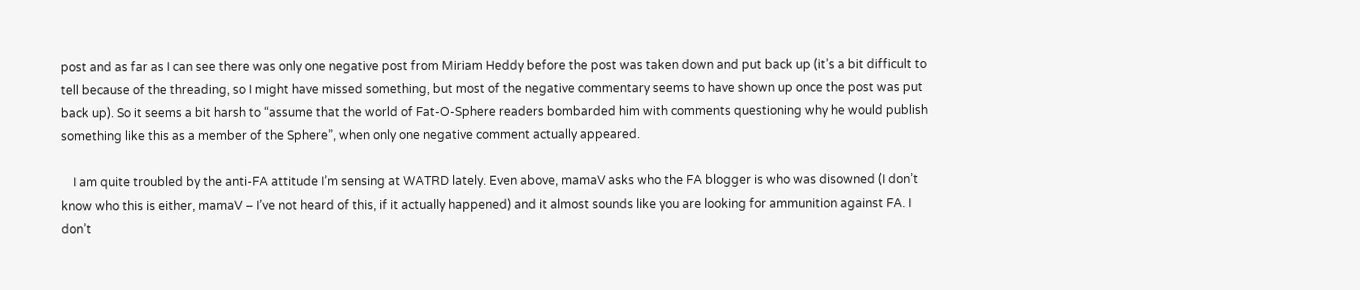post and as far as I can see there was only one negative post from Miriam Heddy before the post was taken down and put back up (it’s a bit difficult to tell because of the threading, so I might have missed something, but most of the negative commentary seems to have shown up once the post was put back up). So it seems a bit harsh to “assume that the world of Fat-O-Sphere readers bombarded him with comments questioning why he would publish something like this as a member of the Sphere”, when only one negative comment actually appeared.

    I am quite troubled by the anti-FA attitude I’m sensing at WATRD lately. Even above, mamaV asks who the FA blogger is who was disowned (I don’t know who this is either, mamaV – I’ve not heard of this, if it actually happened) and it almost sounds like you are looking for ammunition against FA. I don’t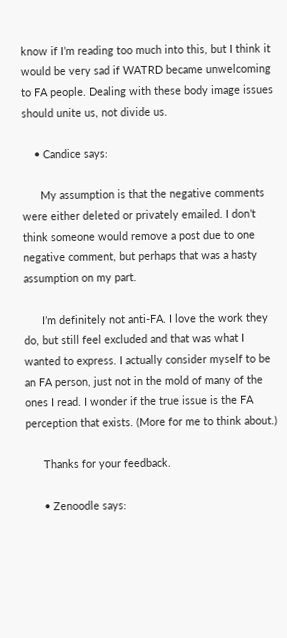know if I’m reading too much into this, but I think it would be very sad if WATRD became unwelcoming to FA people. Dealing with these body image issues should unite us, not divide us.

    • Candice says:

      My assumption is that the negative comments were either deleted or privately emailed. I don’t think someone would remove a post due to one negative comment, but perhaps that was a hasty assumption on my part.

      I’m definitely not anti-FA. I love the work they do, but still feel excluded and that was what I wanted to express. I actually consider myself to be an FA person, just not in the mold of many of the ones I read. I wonder if the true issue is the FA perception that exists. (More for me to think about.)

      Thanks for your feedback.

      • Zenoodle says: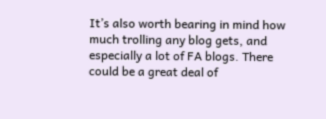It’s also worth bearing in mind how much trolling any blog gets, and especially a lot of FA blogs. There could be a great deal of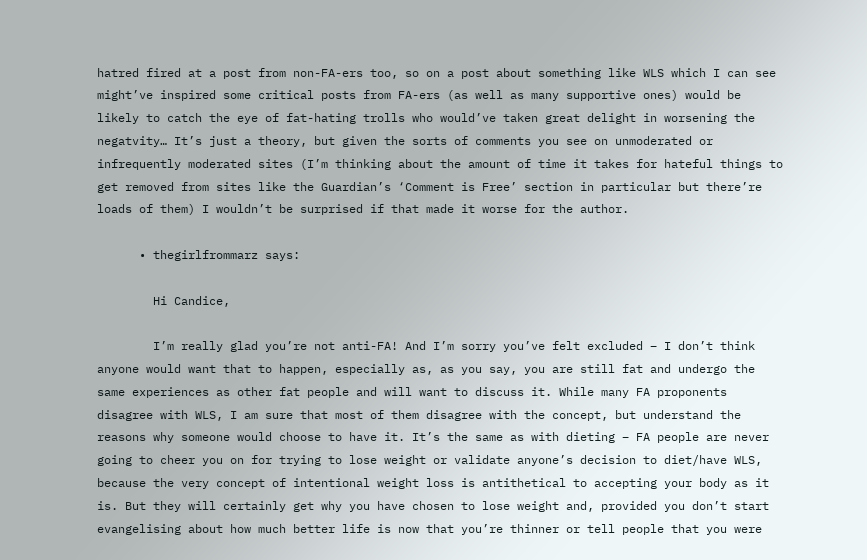hatred fired at a post from non-FA-ers too, so on a post about something like WLS which I can see might’ve inspired some critical posts from FA-ers (as well as many supportive ones) would be likely to catch the eye of fat-hating trolls who would’ve taken great delight in worsening the negatvity… It’s just a theory, but given the sorts of comments you see on unmoderated or infrequently moderated sites (I’m thinking about the amount of time it takes for hateful things to get removed from sites like the Guardian’s ‘Comment is Free’ section in particular but there’re loads of them) I wouldn’t be surprised if that made it worse for the author.

      • thegirlfrommarz says:

        Hi Candice,

        I’m really glad you’re not anti-FA! And I’m sorry you’ve felt excluded – I don’t think anyone would want that to happen, especially as, as you say, you are still fat and undergo the same experiences as other fat people and will want to discuss it. While many FA proponents disagree with WLS, I am sure that most of them disagree with the concept, but understand the reasons why someone would choose to have it. It’s the same as with dieting – FA people are never going to cheer you on for trying to lose weight or validate anyone’s decision to diet/have WLS, because the very concept of intentional weight loss is antithetical to accepting your body as it is. But they will certainly get why you have chosen to lose weight and, provided you don’t start evangelising about how much better life is now that you’re thinner or tell people that you were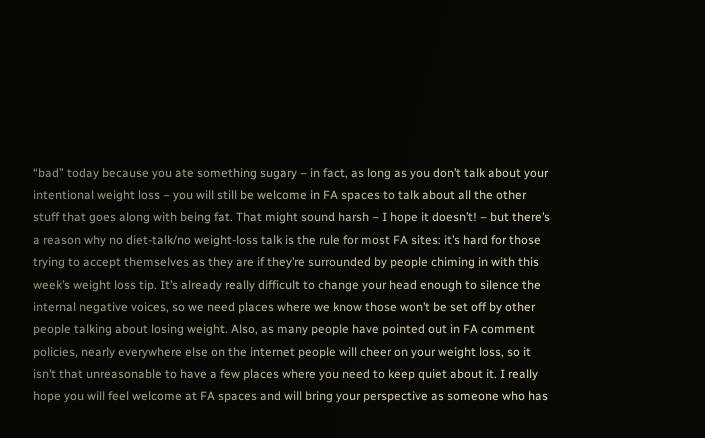“bad” today because you ate something sugary – in fact, as long as you don’t talk about your intentional weight loss – you will still be welcome in FA spaces to talk about all the other stuff that goes along with being fat. That might sound harsh – I hope it doesn’t! – but there’s a reason why no diet-talk/no weight-loss talk is the rule for most FA sites: it’s hard for those trying to accept themselves as they are if they’re surrounded by people chiming in with this week’s weight loss tip. It’s already really difficult to change your head enough to silence the internal negative voices, so we need places where we know those won’t be set off by other people talking about losing weight. Also, as many people have pointed out in FA comment policies, nearly everywhere else on the internet people will cheer on your weight loss, so it isn’t that unreasonable to have a few places where you need to keep quiet about it. I really hope you will feel welcome at FA spaces and will bring your perspective as someone who has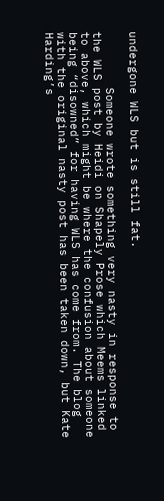undergone WLS but is still fat.

        Someone wrote something very nasty in response to the WLS post by Heidi on Shapely Prose which Meems linked to above, which might be where the confusion about someone being “disowned” for having WLS has come from. The blog with the original nasty post has been taken down, but Kate Harding’s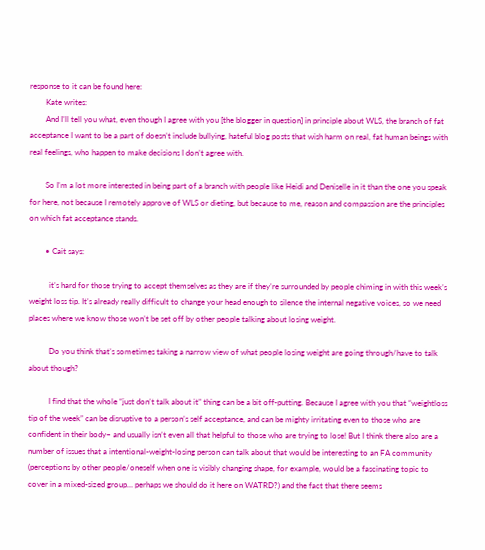response to it can be found here:
        Kate writes:
        And I’ll tell you what, even though I agree with you [the blogger in question] in principle about WLS, the branch of fat acceptance I want to be a part of doesn’t include bullying, hateful blog posts that wish harm on real, fat human beings with real feelings, who happen to make decisions I don’t agree with.

        So I’m a lot more interested in being part of a branch with people like Heidi and Deniselle in it than the one you speak for here, not because I remotely approve of WLS or dieting, but because to me, reason and compassion are the principles on which fat acceptance stands.

        • Cait says:

          it’s hard for those trying to accept themselves as they are if they’re surrounded by people chiming in with this week’s weight loss tip. It’s already really difficult to change your head enough to silence the internal negative voices, so we need places where we know those won’t be set off by other people talking about losing weight.

          Do you think that’s sometimes taking a narrow view of what people losing weight are going through/have to talk about though?

          I find that the whole “just don’t talk about it” thing can be a bit off-putting. Because I agree with you that “weightloss tip of the week” can be disruptive to a person’s self acceptance, and can be mighty irritating even to those who are confident in their body– and usually isn’t even all that helpful to those who are trying to lose! But I think there also are a number of issues that a intentional-weight-losing person can talk about that would be interesting to an FA community (perceptions by other people/oneself when one is visibly changing shape, for example, would be a fascinating topic to cover in a mixed-sized group… perhaps we should do it here on WATRD?) and the fact that there seems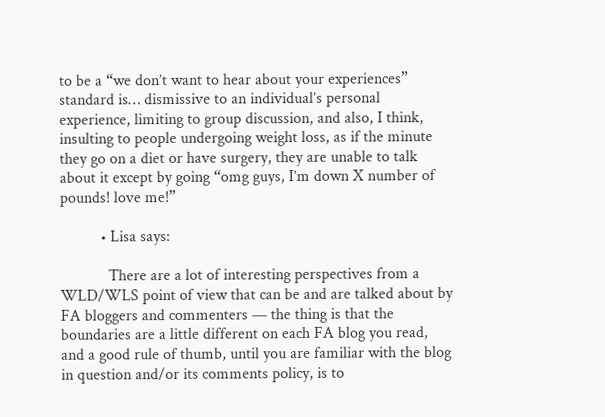to be a “we don’t want to hear about your experiences” standard is… dismissive to an individual’s personal experience, limiting to group discussion, and also, I think, insulting to people undergoing weight loss, as if the minute they go on a diet or have surgery, they are unable to talk about it except by going “omg guys, I’m down X number of pounds! love me!”

          • Lisa says:

            There are a lot of interesting perspectives from a WLD/WLS point of view that can be and are talked about by FA bloggers and commenters — the thing is that the boundaries are a little different on each FA blog you read, and a good rule of thumb, until you are familiar with the blog in question and/or its comments policy, is to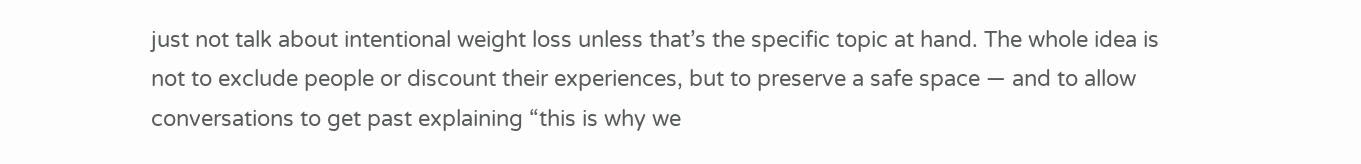just not talk about intentional weight loss unless that’s the specific topic at hand. The whole idea is not to exclude people or discount their experiences, but to preserve a safe space — and to allow conversations to get past explaining “this is why we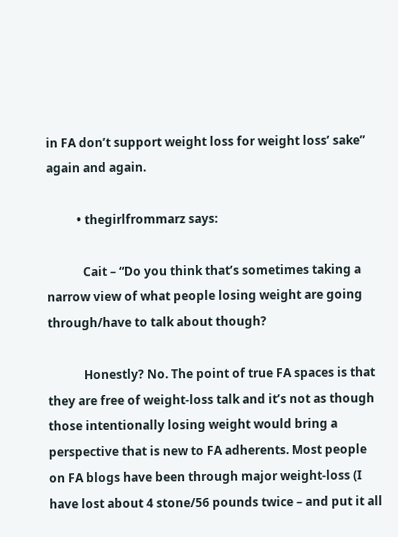in FA don’t support weight loss for weight loss’ sake” again and again.

          • thegirlfrommarz says:

            Cait – “Do you think that’s sometimes taking a narrow view of what people losing weight are going through/have to talk about though?

            Honestly? No. The point of true FA spaces is that they are free of weight-loss talk and it’s not as though those intentionally losing weight would bring a perspective that is new to FA adherents. Most people on FA blogs have been through major weight-loss (I have lost about 4 stone/56 pounds twice – and put it all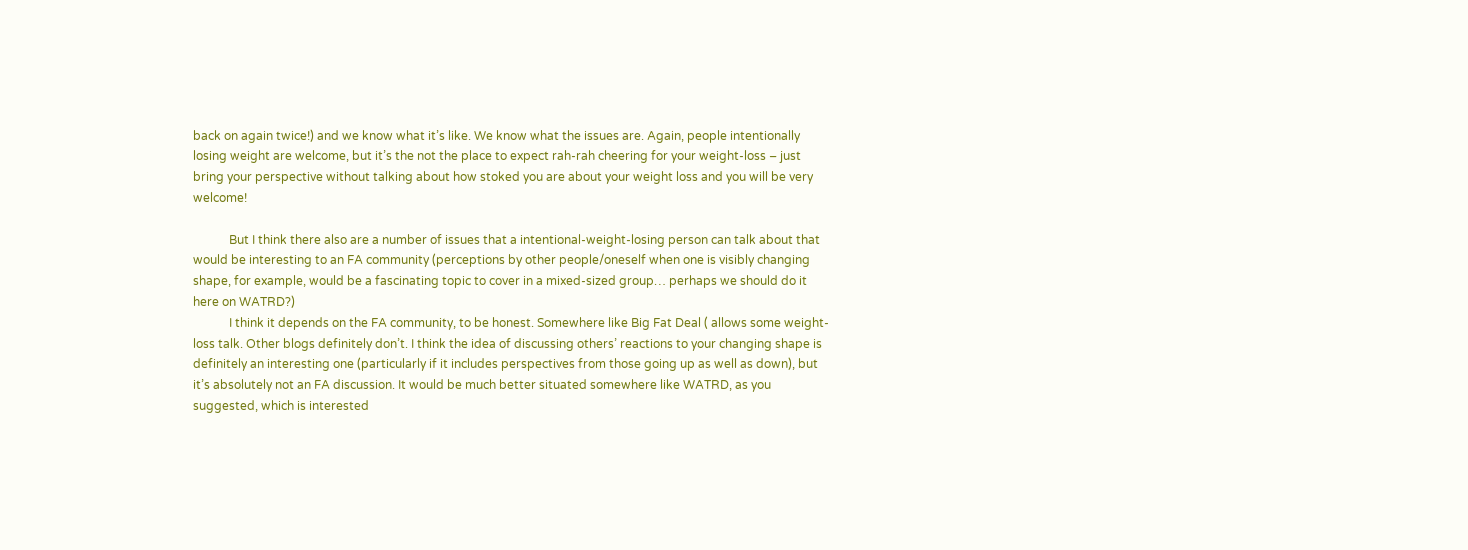back on again twice!) and we know what it’s like. We know what the issues are. Again, people intentionally losing weight are welcome, but it’s the not the place to expect rah-rah cheering for your weight-loss – just bring your perspective without talking about how stoked you are about your weight loss and you will be very welcome!

            But I think there also are a number of issues that a intentional-weight-losing person can talk about that would be interesting to an FA community (perceptions by other people/oneself when one is visibly changing shape, for example, would be a fascinating topic to cover in a mixed-sized group… perhaps we should do it here on WATRD?)
            I think it depends on the FA community, to be honest. Somewhere like Big Fat Deal ( allows some weight-loss talk. Other blogs definitely don’t. I think the idea of discussing others’ reactions to your changing shape is definitely an interesting one (particularly if it includes perspectives from those going up as well as down), but it’s absolutely not an FA discussion. It would be much better situated somewhere like WATRD, as you suggested, which is interested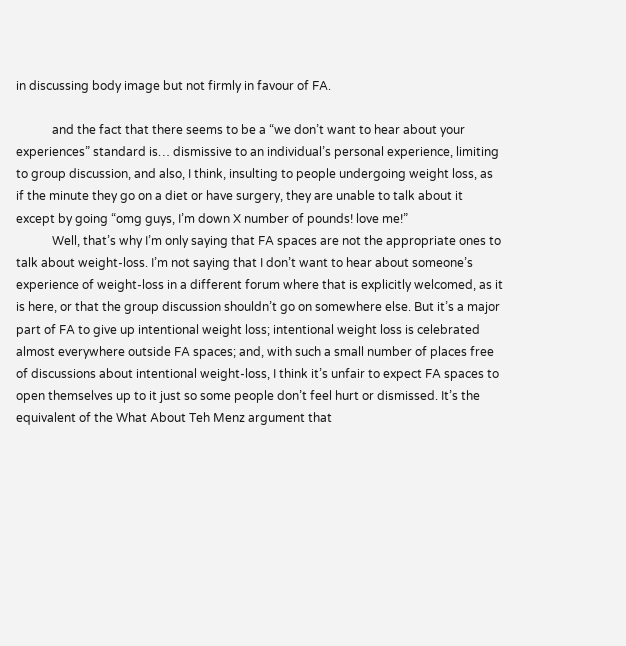in discussing body image but not firmly in favour of FA.

            and the fact that there seems to be a “we don’t want to hear about your experiences” standard is… dismissive to an individual’s personal experience, limiting to group discussion, and also, I think, insulting to people undergoing weight loss, as if the minute they go on a diet or have surgery, they are unable to talk about it except by going “omg guys, I’m down X number of pounds! love me!”
            Well, that’s why I’m only saying that FA spaces are not the appropriate ones to talk about weight-loss. I’m not saying that I don’t want to hear about someone’s experience of weight-loss in a different forum where that is explicitly welcomed, as it is here, or that the group discussion shouldn’t go on somewhere else. But it’s a major part of FA to give up intentional weight loss; intentional weight loss is celebrated almost everywhere outside FA spaces; and, with such a small number of places free of discussions about intentional weight-loss, I think it’s unfair to expect FA spaces to open themselves up to it just so some people don’t feel hurt or dismissed. It’s the equivalent of the What About Teh Menz argument that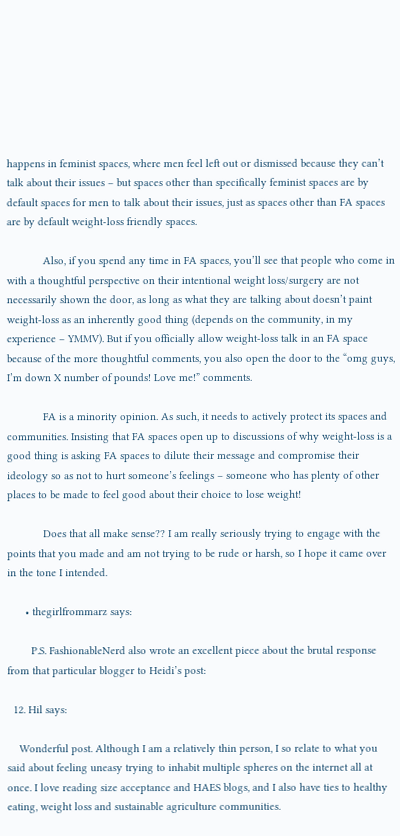happens in feminist spaces, where men feel left out or dismissed because they can’t talk about their issues – but spaces other than specifically feminist spaces are by default spaces for men to talk about their issues, just as spaces other than FA spaces are by default weight-loss friendly spaces.

            Also, if you spend any time in FA spaces, you’ll see that people who come in with a thoughtful perspective on their intentional weight loss/surgery are not necessarily shown the door, as long as what they are talking about doesn’t paint weight-loss as an inherently good thing (depends on the community, in my experience – YMMV). But if you officially allow weight-loss talk in an FA space because of the more thoughtful comments, you also open the door to the “omg guys, I’m down X number of pounds! Love me!” comments.

            FA is a minority opinion. As such, it needs to actively protect its spaces and communities. Insisting that FA spaces open up to discussions of why weight-loss is a good thing is asking FA spaces to dilute their message and compromise their ideology so as not to hurt someone’s feelings – someone who has plenty of other places to be made to feel good about their choice to lose weight!

            Does that all make sense?? I am really seriously trying to engage with the points that you made and am not trying to be rude or harsh, so I hope it came over in the tone I intended.

      • thegirlfrommarz says:

        P.S. FashionableNerd also wrote an excellent piece about the brutal response from that particular blogger to Heidi’s post:

  12. Hil says:

    Wonderful post. Although I am a relatively thin person, I so relate to what you said about feeling uneasy trying to inhabit multiple spheres on the internet all at once. I love reading size acceptance and HAES blogs, and I also have ties to healthy eating, weight loss and sustainable agriculture communities.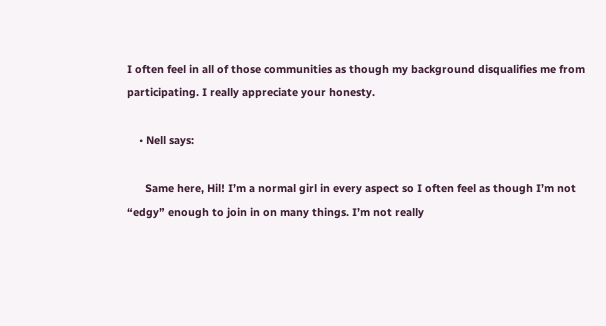I often feel in all of those communities as though my background disqualifies me from participating. I really appreciate your honesty.

    • Nell says:

      Same here, Hil! I’m a normal girl in every aspect so I often feel as though I’m not “edgy” enough to join in on many things. I’m not really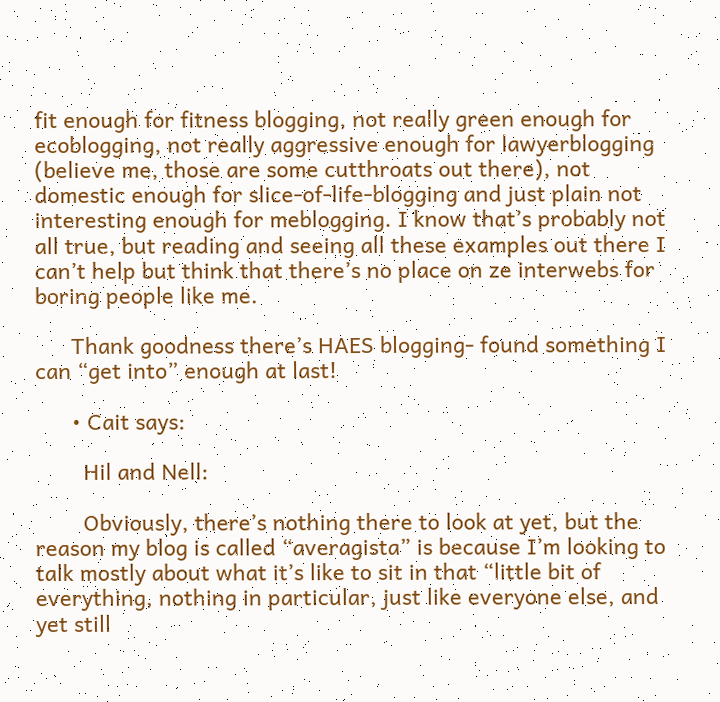fit enough for fitness blogging, not really green enough for ecoblogging, not really aggressive enough for lawyerblogging (believe me, those are some cutthroats out there), not domestic enough for slice-of-life-blogging and just plain not interesting enough for meblogging. I know that’s probably not all true, but reading and seeing all these examples out there I can’t help but think that there’s no place on ze interwebs for boring people like me.

      Thank goodness there’s HAES blogging- found something I can “get into” enough at last!

      • Cait says:

        Hil and Nell:

        Obviously, there’s nothing there to look at yet, but the reason my blog is called “averagista” is because I’m looking to talk mostly about what it’s like to sit in that “little bit of everything, nothing in particular, just like everyone else, and yet still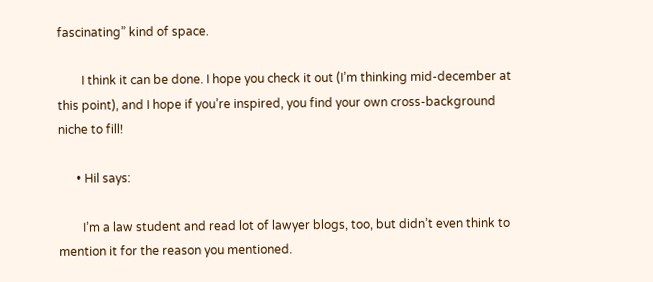fascinating” kind of space.

        I think it can be done. I hope you check it out (I’m thinking mid-december at this point), and I hope if you’re inspired, you find your own cross-background niche to fill!

      • Hil says:

        I’m a law student and read lot of lawyer blogs, too, but didn’t even think to mention it for the reason you mentioned.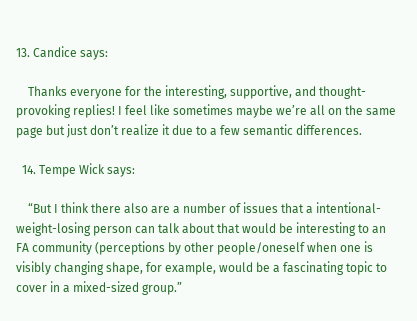13. Candice says:

    Thanks everyone for the interesting, supportive, and thought-provoking replies! I feel like sometimes maybe we’re all on the same page but just don’t realize it due to a few semantic differences.

  14. Tempe Wick says:

    “But I think there also are a number of issues that a intentional-weight-losing person can talk about that would be interesting to an FA community (perceptions by other people/oneself when one is visibly changing shape, for example, would be a fascinating topic to cover in a mixed-sized group.”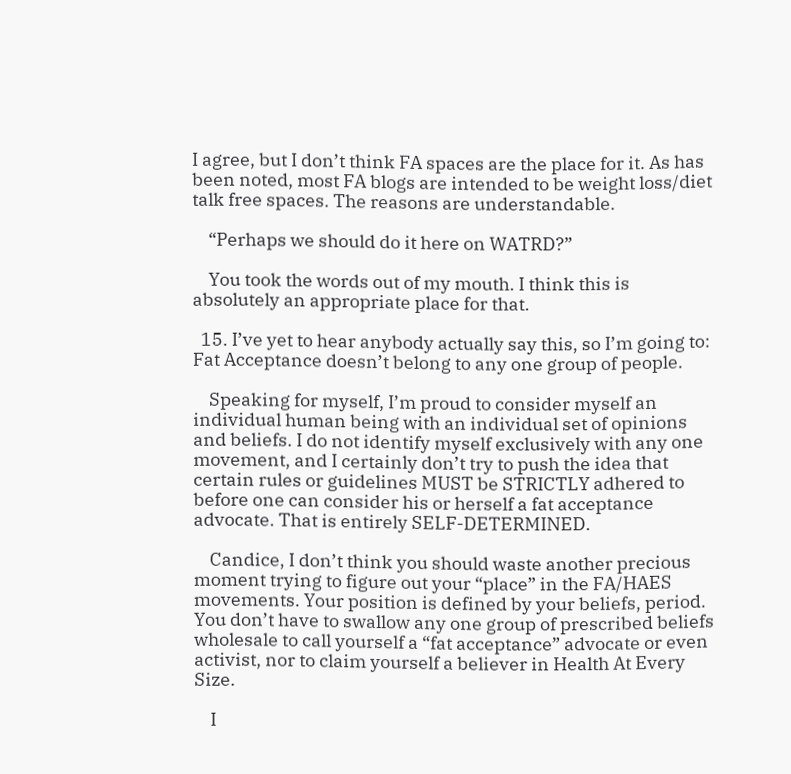I agree, but I don’t think FA spaces are the place for it. As has been noted, most FA blogs are intended to be weight loss/diet talk free spaces. The reasons are understandable.

    “Perhaps we should do it here on WATRD?”

    You took the words out of my mouth. I think this is absolutely an appropriate place for that.

  15. I’ve yet to hear anybody actually say this, so I’m going to: Fat Acceptance doesn’t belong to any one group of people.

    Speaking for myself, I’m proud to consider myself an individual human being with an individual set of opinions and beliefs. I do not identify myself exclusively with any one movement, and I certainly don’t try to push the idea that certain rules or guidelines MUST be STRICTLY adhered to before one can consider his or herself a fat acceptance advocate. That is entirely SELF-DETERMINED.

    Candice, I don’t think you should waste another precious moment trying to figure out your “place” in the FA/HAES movements. Your position is defined by your beliefs, period. You don’t have to swallow any one group of prescribed beliefs wholesale to call yourself a “fat acceptance” advocate or even activist, nor to claim yourself a believer in Health At Every Size.

    I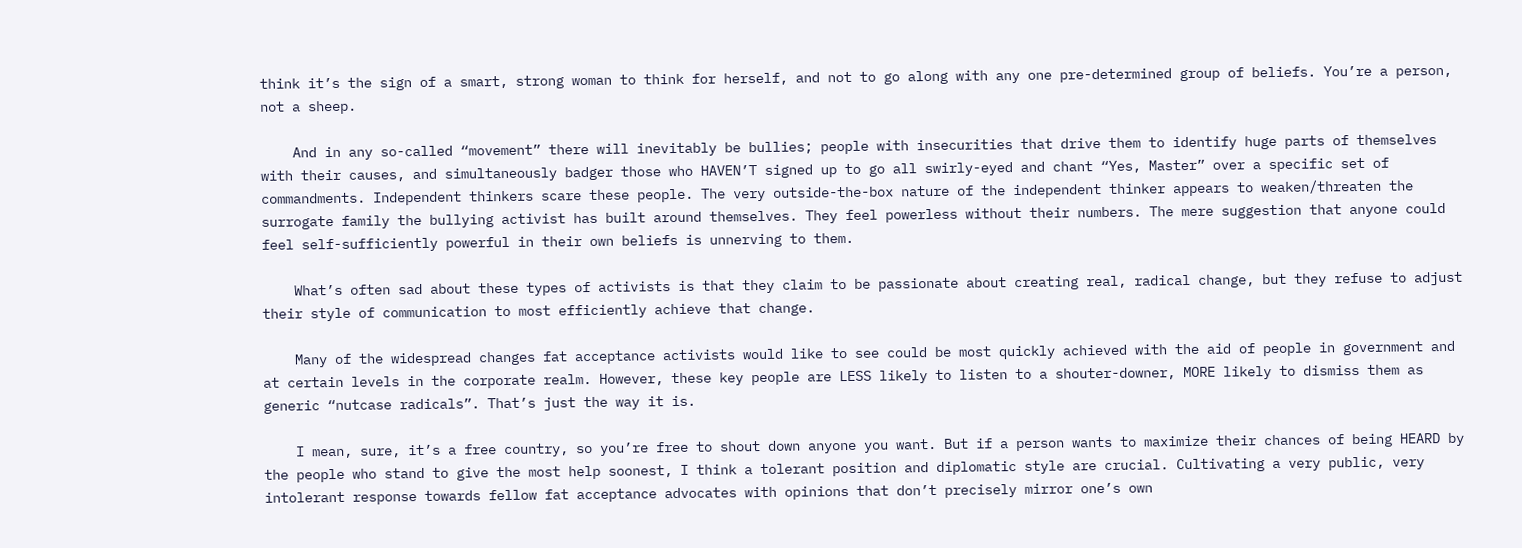think it’s the sign of a smart, strong woman to think for herself, and not to go along with any one pre-determined group of beliefs. You’re a person, not a sheep.

    And in any so-called “movement” there will inevitably be bullies; people with insecurities that drive them to identify huge parts of themselves with their causes, and simultaneously badger those who HAVEN’T signed up to go all swirly-eyed and chant “Yes, Master” over a specific set of commandments. Independent thinkers scare these people. The very outside-the-box nature of the independent thinker appears to weaken/threaten the surrogate family the bullying activist has built around themselves. They feel powerless without their numbers. The mere suggestion that anyone could feel self-sufficiently powerful in their own beliefs is unnerving to them.

    What’s often sad about these types of activists is that they claim to be passionate about creating real, radical change, but they refuse to adjust their style of communication to most efficiently achieve that change.

    Many of the widespread changes fat acceptance activists would like to see could be most quickly achieved with the aid of people in government and at certain levels in the corporate realm. However, these key people are LESS likely to listen to a shouter-downer, MORE likely to dismiss them as generic “nutcase radicals”. That’s just the way it is.

    I mean, sure, it’s a free country, so you’re free to shout down anyone you want. But if a person wants to maximize their chances of being HEARD by the people who stand to give the most help soonest, I think a tolerant position and diplomatic style are crucial. Cultivating a very public, very intolerant response towards fellow fat acceptance advocates with opinions that don’t precisely mirror one’s own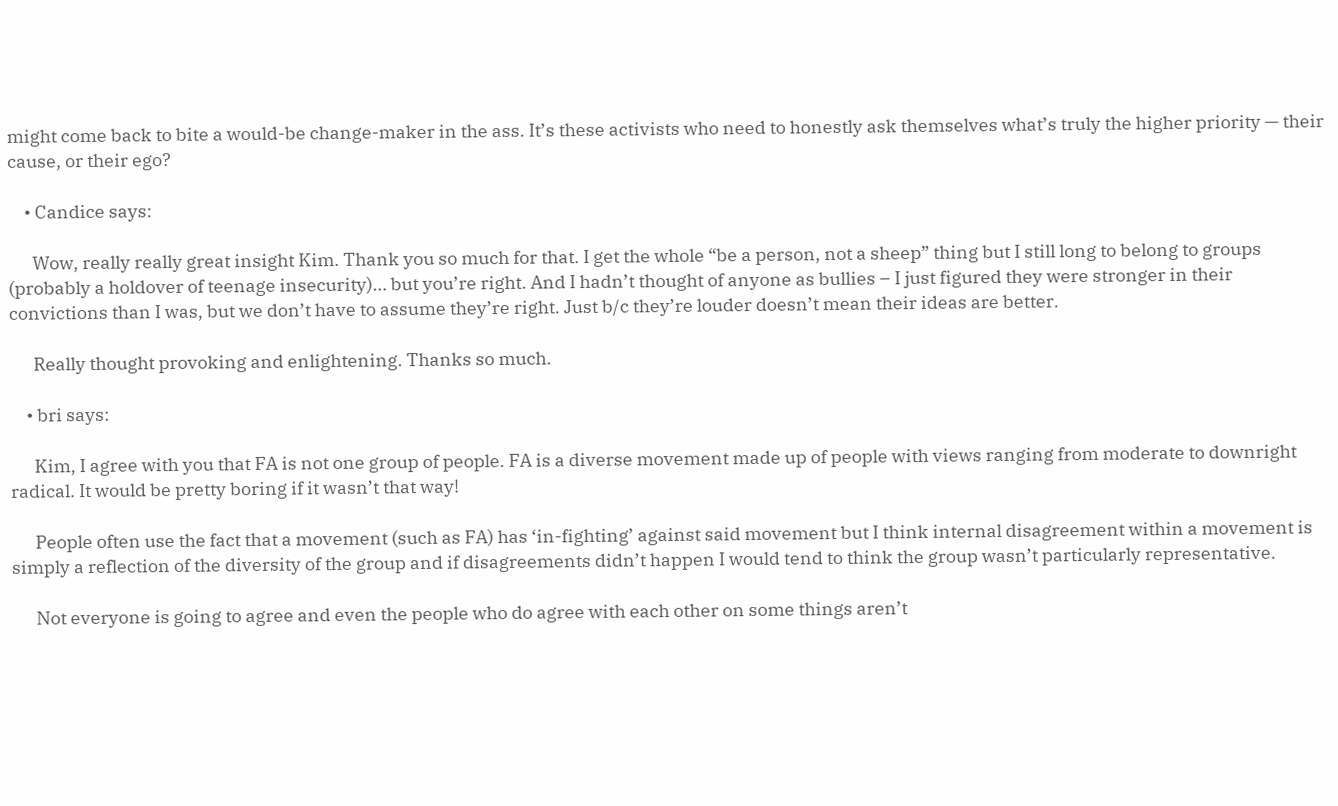might come back to bite a would-be change-maker in the ass. It’s these activists who need to honestly ask themselves what’s truly the higher priority — their cause, or their ego?

    • Candice says:

      Wow, really really great insight Kim. Thank you so much for that. I get the whole “be a person, not a sheep” thing but I still long to belong to groups (probably a holdover of teenage insecurity)… but you’re right. And I hadn’t thought of anyone as bullies – I just figured they were stronger in their convictions than I was, but we don’t have to assume they’re right. Just b/c they’re louder doesn’t mean their ideas are better.

      Really thought provoking and enlightening. Thanks so much.

    • bri says:

      Kim, I agree with you that FA is not one group of people. FA is a diverse movement made up of people with views ranging from moderate to downright radical. It would be pretty boring if it wasn’t that way!

      People often use the fact that a movement (such as FA) has ‘in-fighting’ against said movement but I think internal disagreement within a movement is simply a reflection of the diversity of the group and if disagreements didn’t happen I would tend to think the group wasn’t particularly representative.

      Not everyone is going to agree and even the people who do agree with each other on some things aren’t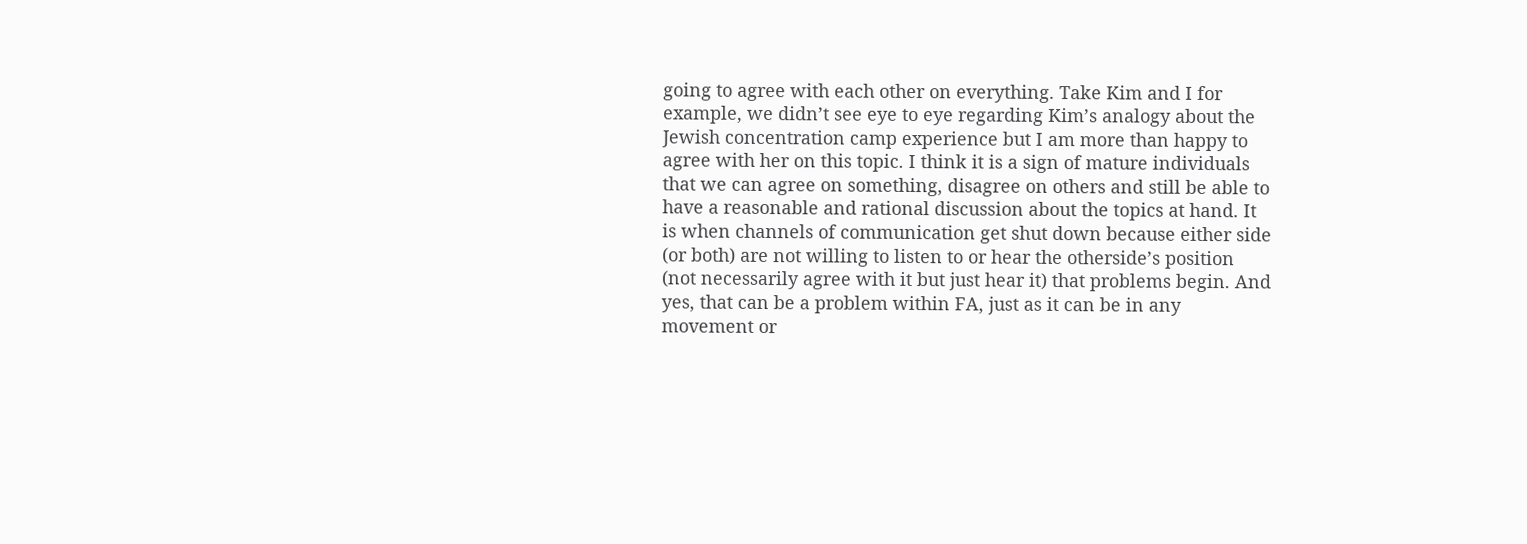going to agree with each other on everything. Take Kim and I for example, we didn’t see eye to eye regarding Kim’s analogy about the Jewish concentration camp experience but I am more than happy to agree with her on this topic. I think it is a sign of mature individuals that we can agree on something, disagree on others and still be able to have a reasonable and rational discussion about the topics at hand. It is when channels of communication get shut down because either side (or both) are not willing to listen to or hear the otherside’s position (not necessarily agree with it but just hear it) that problems begin. And yes, that can be a problem within FA, just as it can be in any movement or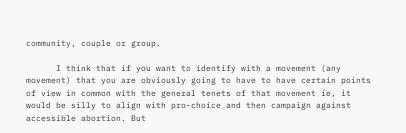community, couple or group.

      I think that if you want to identify with a movement (any movement) that you are obviously going to have to have certain points of view in common with the general tenets of that movement ie, it would be silly to align with pro-choice and then campaign against accessible abortion. But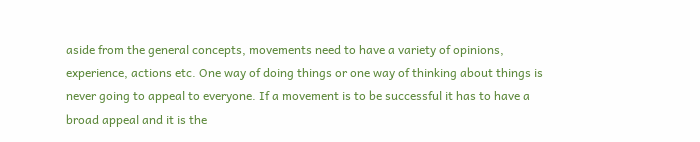aside from the general concepts, movements need to have a variety of opinions, experience, actions etc. One way of doing things or one way of thinking about things is never going to appeal to everyone. If a movement is to be successful it has to have a broad appeal and it is the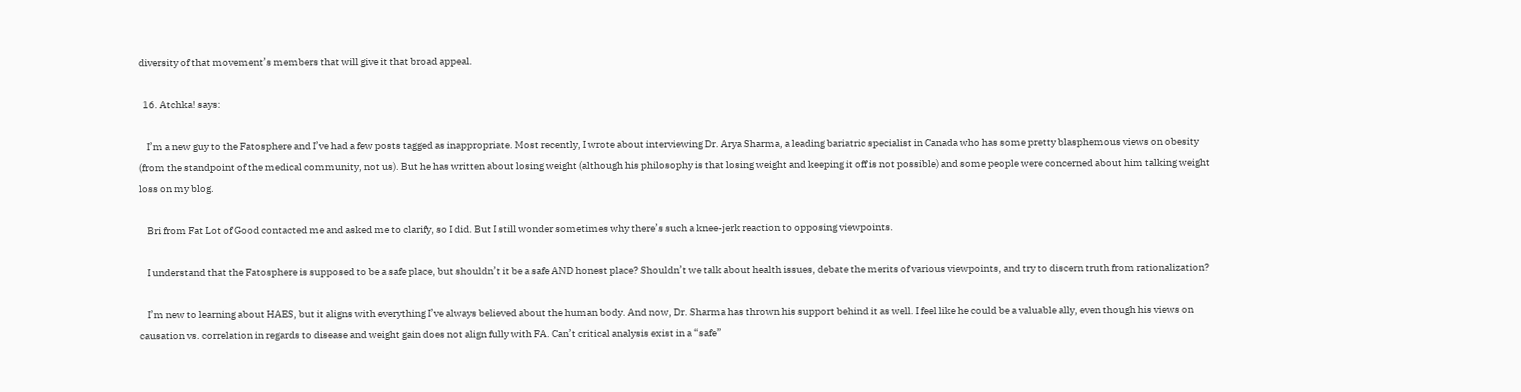diversity of that movement’s members that will give it that broad appeal.

  16. Atchka! says:

    I’m a new guy to the Fatosphere and I’ve had a few posts tagged as inappropriate. Most recently, I wrote about interviewing Dr. Arya Sharma, a leading bariatric specialist in Canada who has some pretty blasphemous views on obesity (from the standpoint of the medical community, not us). But he has written about losing weight (although his philosophy is that losing weight and keeping it off is not possible) and some people were concerned about him talking weight loss on my blog.

    Bri from Fat Lot of Good contacted me and asked me to clarify, so I did. But I still wonder sometimes why there’s such a knee-jerk reaction to opposing viewpoints.

    I understand that the Fatosphere is supposed to be a safe place, but shouldn’t it be a safe AND honest place? Shouldn’t we talk about health issues, debate the merits of various viewpoints, and try to discern truth from rationalization?

    I’m new to learning about HAES, but it aligns with everything I’ve always believed about the human body. And now, Dr. Sharma has thrown his support behind it as well. I feel like he could be a valuable ally, even though his views on causation vs. correlation in regards to disease and weight gain does not align fully with FA. Can’t critical analysis exist in a “safe”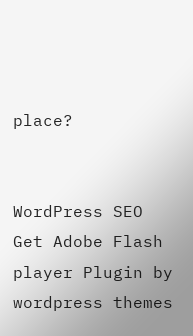place?


WordPress SEO
Get Adobe Flash player Plugin by wordpress themes